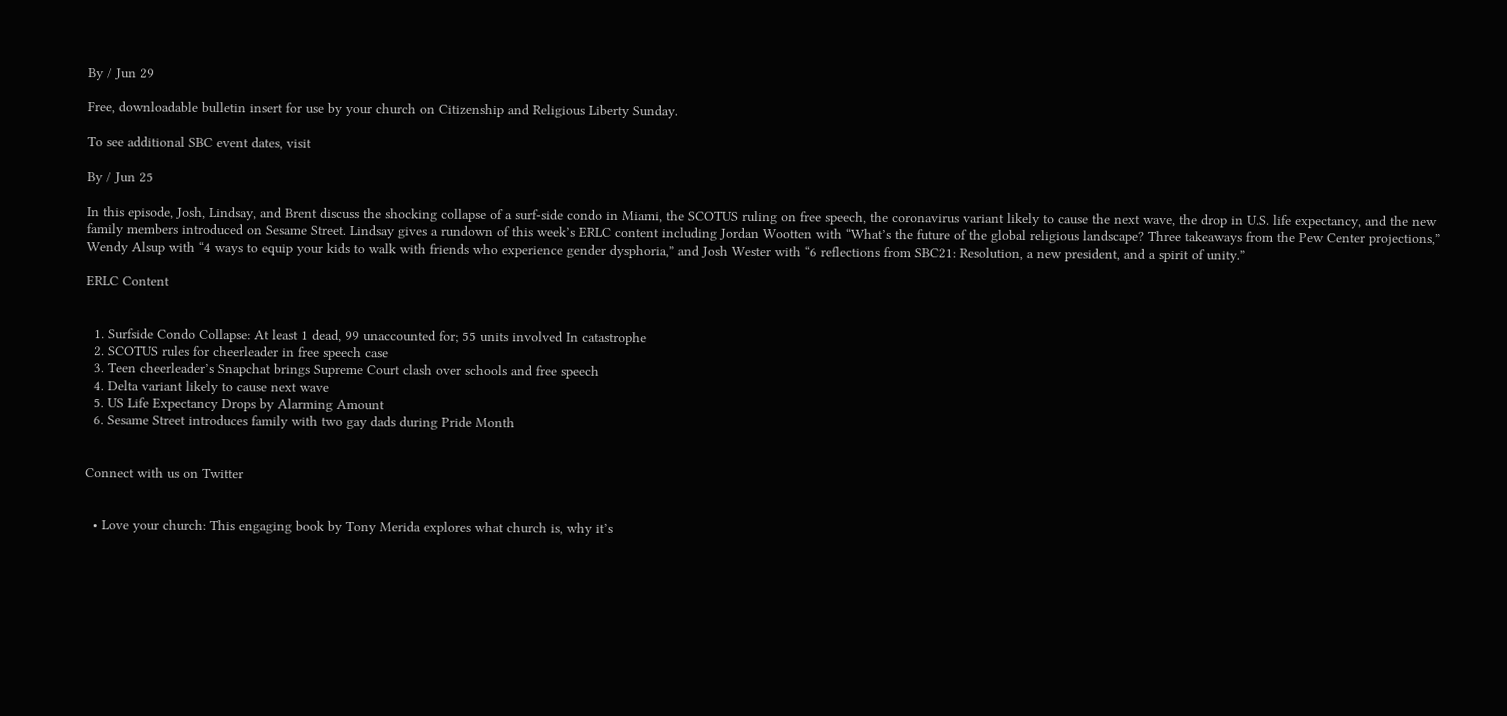By / Jun 29

Free, downloadable bulletin insert for use by your church on Citizenship and Religious Liberty Sunday.

To see additional SBC event dates, visit

By / Jun 25

In this episode, Josh, Lindsay, and Brent discuss the shocking collapse of a surf-side condo in Miami, the SCOTUS ruling on free speech, the coronavirus variant likely to cause the next wave, the drop in U.S. life expectancy, and the new family members introduced on Sesame Street. Lindsay gives a rundown of this week’s ERLC content including Jordan Wootten with “What’s the future of the global religious landscape? Three takeaways from the Pew Center projections,” Wendy Alsup with “4 ways to equip your kids to walk with friends who experience gender dysphoria,” and Josh Wester with “6 reflections from SBC21: Resolution, a new president, and a spirit of unity.”

ERLC Content


  1. Surfside Condo Collapse: At least 1 dead, 99 unaccounted for; 55 units involved In catastrophe
  2. SCOTUS rules for cheerleader in free speech case
  3. Teen cheerleader’s Snapchat brings Supreme Court clash over schools and free speech
  4. Delta variant likely to cause next wave
  5. US Life Expectancy Drops by Alarming Amount
  6. Sesame Street introduces family with two gay dads during Pride Month


Connect with us on Twitter


  • Love your church: This engaging book by Tony Merida explores what church is, why it’s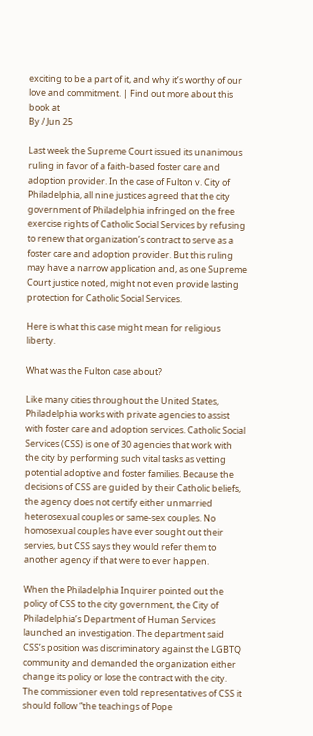exciting to be a part of it, and why it’s worthy of our love and commitment. | Find out more about this book at
By / Jun 25

Last week the Supreme Court issued its unanimous ruling in favor of a faith-based foster care and adoption provider. In the case of Fulton v. City of Philadelphia, all nine justices agreed that the city government of Philadelphia infringed on the free exercise rights of Catholic Social Services by refusing to renew that organization’s contract to serve as a foster care and adoption provider. But this ruling may have a narrow application and, as one Supreme Court justice noted, might not even provide lasting protection for Catholic Social Services.

Here is what this case might mean for religious liberty.

What was the Fulton case about?

Like many cities throughout the United States, Philadelphia works with private agencies to assist with foster care and adoption services. Catholic Social Services (CSS) is one of 30 agencies that work with the city by performing such vital tasks as vetting potential adoptive and foster families. Because the decisions of CSS are guided by their Catholic beliefs, the agency does not certify either unmarried heterosexual couples or same-sex couples. No homosexual couples have ever sought out their servies, but CSS says they would refer them to another agency if that were to ever happen.

When the Philadelphia Inquirer pointed out the policy of CSS to the city government, the City of Philadelphia’s Department of Human Services launched an investigation. The department said CSS’s position was discriminatory against the LGBTQ community and demanded the organization either change its policy or lose the contract with the city. The commissioner even told representatives of CSS it should follow “the teachings of Pope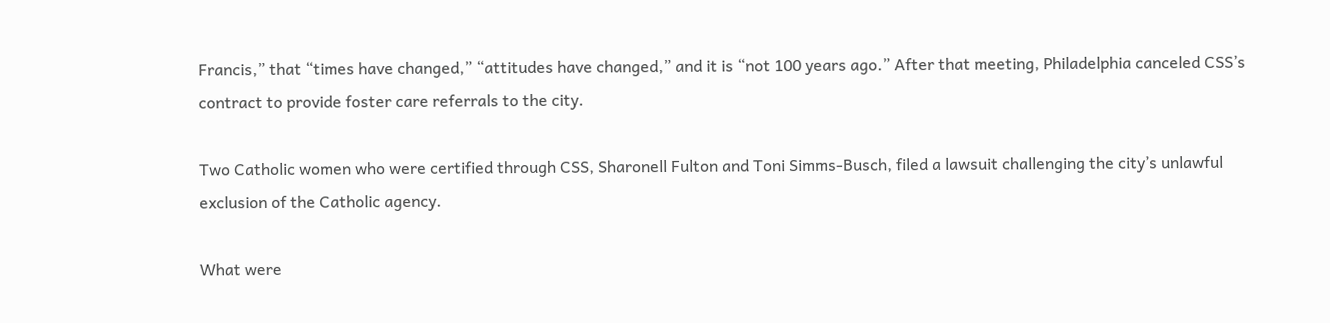Francis,” that “times have changed,” “attitudes have changed,” and it is “not 100 years ago.” After that meeting, Philadelphia canceled CSS’s contract to provide foster care referrals to the city.

Two Catholic women who were certified through CSS, Sharonell Fulton and Toni Simms-Busch, filed a lawsuit challenging the city’s unlawful exclusion of the Catholic agency.

What were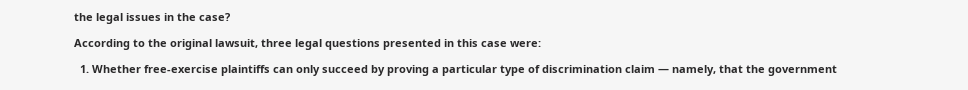the legal issues in the case?

According to the original lawsuit, three legal questions presented in this case were:

  1. Whether free-exercise plaintiffs can only succeed by proving a particular type of discrimination claim — namely, that the government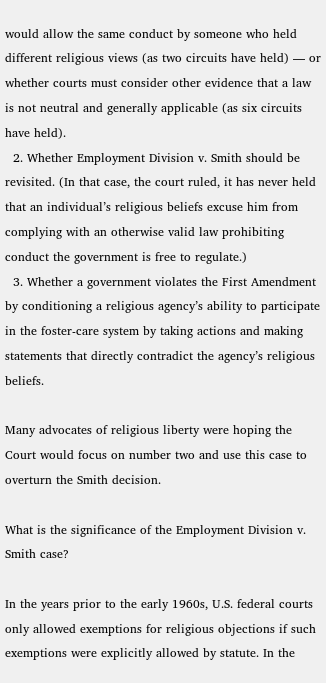would allow the same conduct by someone who held different religious views (as two circuits have held) — or whether courts must consider other evidence that a law is not neutral and generally applicable (as six circuits have held).
  2. Whether Employment Division v. Smith should be revisited. (In that case, the court ruled, it has never held that an individual’s religious beliefs excuse him from complying with an otherwise valid law prohibiting conduct the government is free to regulate.)
  3. Whether a government violates the First Amendment by conditioning a religious agency’s ability to participate in the foster-care system by taking actions and making statements that directly contradict the agency’s religious beliefs.

Many advocates of religious liberty were hoping the Court would focus on number two and use this case to overturn the Smith decision.

What is the significance of the Employment Division v. Smith case?

In the years prior to the early 1960s, U.S. federal courts only allowed exemptions for religious objections if such exemptions were explicitly allowed by statute. In the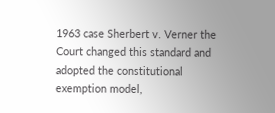1963 case Sherbert v. Verner the Court changed this standard and adopted the constitutional exemption model,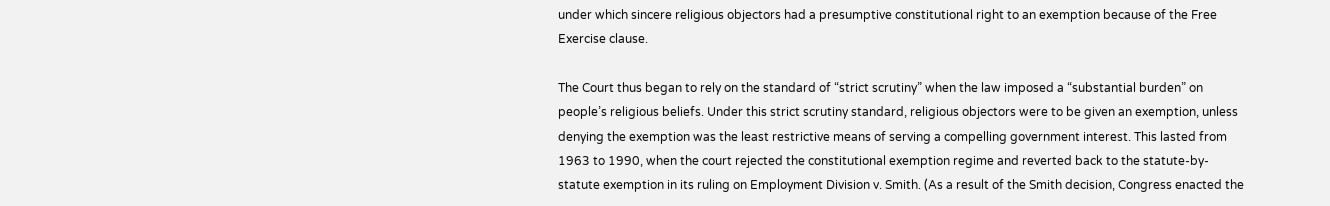under which sincere religious objectors had a presumptive constitutional right to an exemption because of the Free Exercise clause.

The Court thus began to rely on the standard of “strict scrutiny” when the law imposed a “substantial burden” on people’s religious beliefs. Under this strict scrutiny standard, religious objectors were to be given an exemption, unless denying the exemption was the least restrictive means of serving a compelling government interest. This lasted from 1963 to 1990, when the court rejected the constitutional exemption regime and reverted back to the statute-by-statute exemption in its ruling on Employment Division v. Smith. (As a result of the Smith decision, Congress enacted the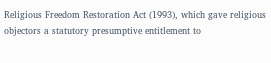Religious Freedom Restoration Act (1993), which gave religious objectors a statutory presumptive entitlement to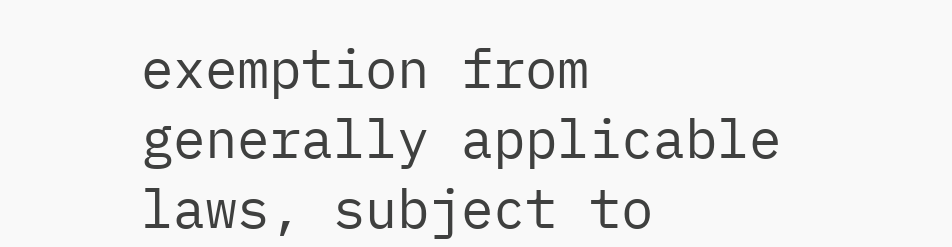exemption from generally applicable laws, subject to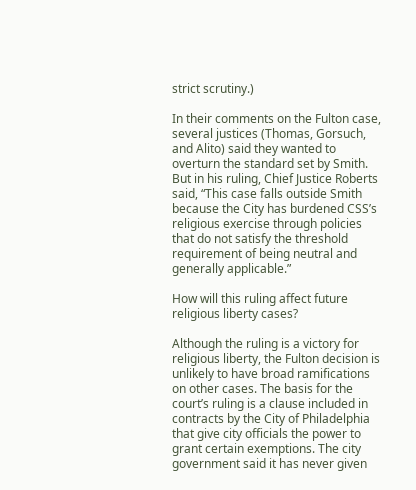strict scrutiny.)

In their comments on the Fulton case, several justices (Thomas, Gorsuch, and Alito) said they wanted to overturn the standard set by Smith. But in his ruling, Chief Justice Roberts said, “This case falls outside Smith because the City has burdened CSS’s religious exercise through policies that do not satisfy the threshold requirement of being neutral and generally applicable.”

How will this ruling affect future religious liberty cases?

Although the ruling is a victory for religious liberty, the Fulton decision is unlikely to have broad ramifications on other cases. The basis for the court’s ruling is a clause included in contracts by the City of Philadelphia that give city officials the power to grant certain exemptions. The city government said it has never given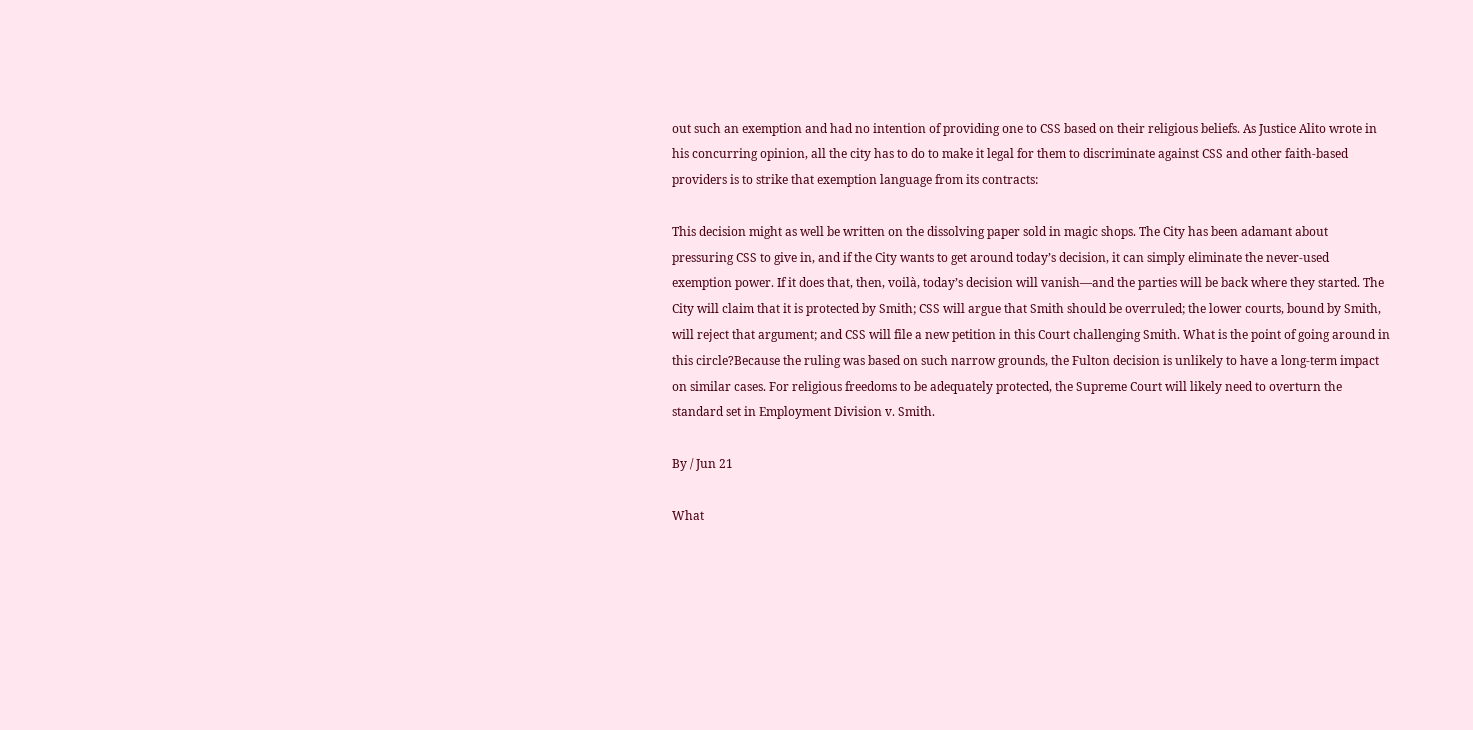out such an exemption and had no intention of providing one to CSS based on their religious beliefs. As Justice Alito wrote in his concurring opinion, all the city has to do to make it legal for them to discriminate against CSS and other faith-based providers is to strike that exemption language from its contracts:

This decision might as well be written on the dissolving paper sold in magic shops. The City has been adamant about pressuring CSS to give in, and if the City wants to get around today’s decision, it can simply eliminate the never-used exemption power. If it does that, then, voilà, today’s decision will vanish—and the parties will be back where they started. The City will claim that it is protected by Smith; CSS will argue that Smith should be overruled; the lower courts, bound by Smith, will reject that argument; and CSS will file a new petition in this Court challenging Smith. What is the point of going around in this circle?Because the ruling was based on such narrow grounds, the Fulton decision is unlikely to have a long-term impact on similar cases. For religious freedoms to be adequately protected, the Supreme Court will likely need to overturn the standard set in Employment Division v. Smith.

By / Jun 21

What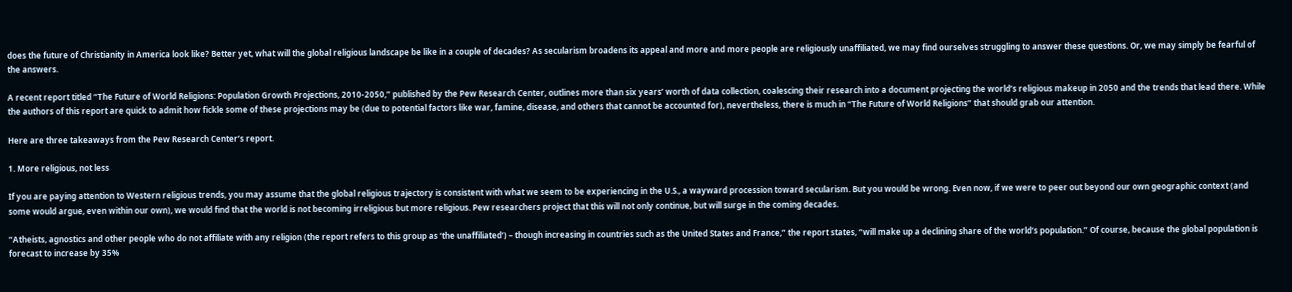does the future of Christianity in America look like? Better yet, what will the global religious landscape be like in a couple of decades? As secularism broadens its appeal and more and more people are religiously unaffiliated, we may find ourselves struggling to answer these questions. Or, we may simply be fearful of the answers.

A recent report titled “The Future of World Religions: Population Growth Projections, 2010-2050,” published by the Pew Research Center, outlines more than six years’ worth of data collection, coalescing their research into a document projecting the world’s religious makeup in 2050 and the trends that lead there. While the authors of this report are quick to admit how fickle some of these projections may be (due to potential factors like war, famine, disease, and others that cannot be accounted for), nevertheless, there is much in “The Future of World Religions” that should grab our attention.

Here are three takeaways from the Pew Research Center’s report.

1. More religious, not less

If you are paying attention to Western religious trends, you may assume that the global religious trajectory is consistent with what we seem to be experiencing in the U.S., a wayward procession toward secularism. But you would be wrong. Even now, if we were to peer out beyond our own geographic context (and some would argue, even within our own), we would find that the world is not becoming irreligious but more religious. Pew researchers project that this will not only continue, but will surge in the coming decades.

“Atheists, agnostics and other people who do not affiliate with any religion (the report refers to this group as ‘the unaffiliated’) – though increasing in countries such as the United States and France,” the report states, “will make up a declining share of the world’s population.” Of course, because the global population is forecast to increase by 35%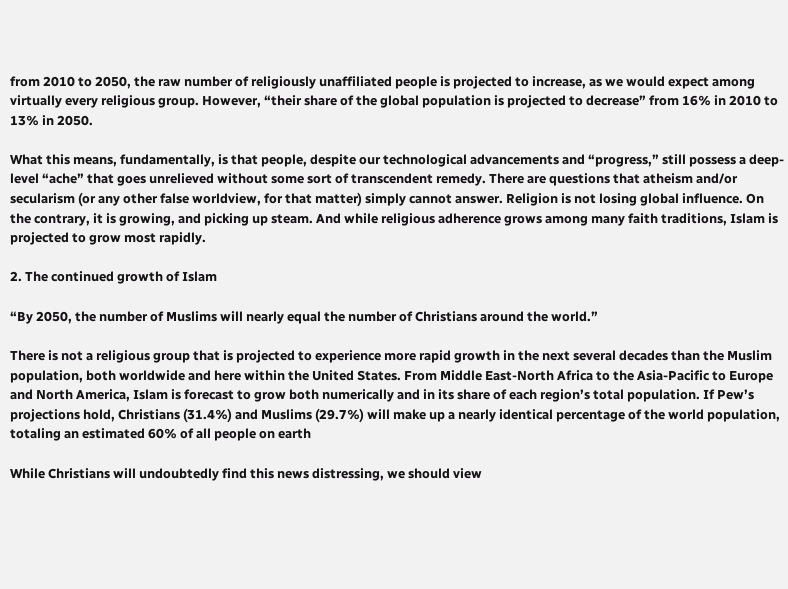from 2010 to 2050, the raw number of religiously unaffiliated people is projected to increase, as we would expect among virtually every religious group. However, “their share of the global population is projected to decrease” from 16% in 2010 to 13% in 2050.

What this means, fundamentally, is that people, despite our technological advancements and “progress,” still possess a deep-level “ache” that goes unrelieved without some sort of transcendent remedy. There are questions that atheism and/or secularism (or any other false worldview, for that matter) simply cannot answer. Religion is not losing global influence. On the contrary, it is growing, and picking up steam. And while religious adherence grows among many faith traditions, Islam is projected to grow most rapidly.

2. The continued growth of Islam

“By 2050, the number of Muslims will nearly equal the number of Christians around the world.”

There is not a religious group that is projected to experience more rapid growth in the next several decades than the Muslim population, both worldwide and here within the United States. From Middle East-North Africa to the Asia-Pacific to Europe and North America, Islam is forecast to grow both numerically and in its share of each region’s total population. If Pew’s projections hold, Christians (31.4%) and Muslims (29.7%) will make up a nearly identical percentage of the world population, totaling an estimated 60% of all people on earth

While Christians will undoubtedly find this news distressing, we should view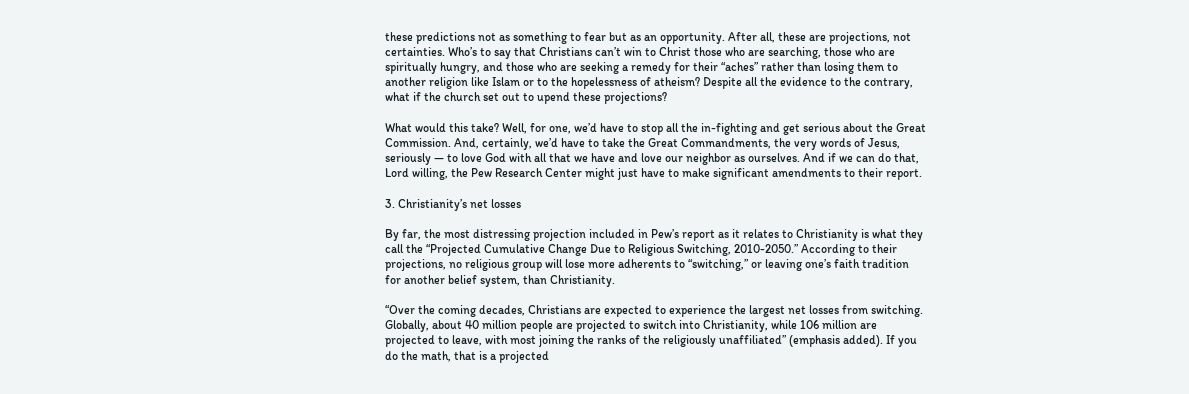these predictions not as something to fear but as an opportunity. After all, these are projections, not certainties. Who’s to say that Christians can’t win to Christ those who are searching, those who are spiritually hungry, and those who are seeking a remedy for their “aches” rather than losing them to another religion like Islam or to the hopelessness of atheism? Despite all the evidence to the contrary, what if the church set out to upend these projections?

What would this take? Well, for one, we’d have to stop all the in-fighting and get serious about the Great Commission. And, certainly, we’d have to take the Great Commandments, the very words of Jesus, seriously — to love God with all that we have and love our neighbor as ourselves. And if we can do that, Lord willing, the Pew Research Center might just have to make significant amendments to their report.

3. Christianity’s net losses

By far, the most distressing projection included in Pew’s report as it relates to Christianity is what they call the “Projected Cumulative Change Due to Religious Switching, 2010-2050.” According to their projections, no religious group will lose more adherents to “switching,” or leaving one’s faith tradition for another belief system, than Christianity.

“Over the coming decades, Christians are expected to experience the largest net losses from switching. Globally, about 40 million people are projected to switch into Christianity, while 106 million are projected to leave, with most joining the ranks of the religiously unaffiliated” (emphasis added). If you do the math, that is a projected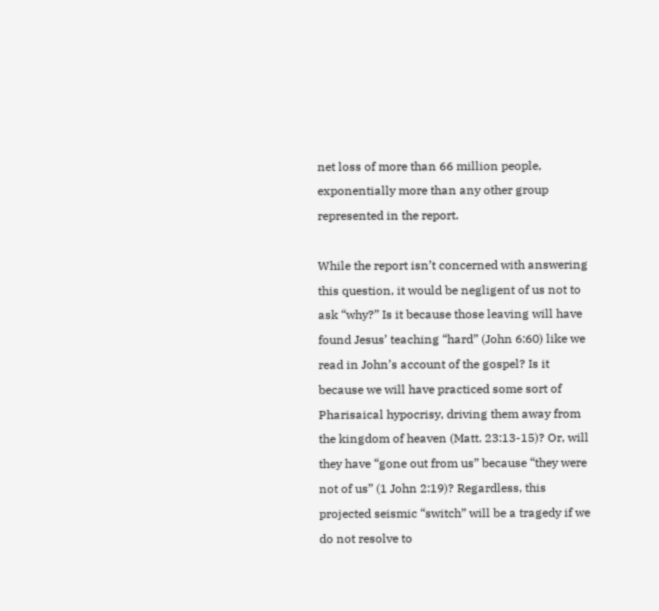net loss of more than 66 million people, exponentially more than any other group represented in the report.

While the report isn’t concerned with answering this question, it would be negligent of us not to ask “why?” Is it because those leaving will have found Jesus’ teaching “hard” (John 6:60) like we read in John’s account of the gospel? Is it because we will have practiced some sort of Pharisaical hypocrisy, driving them away from the kingdom of heaven (Matt. 23:13-15)? Or, will they have “gone out from us” because “they were not of us” (1 John 2:19)? Regardless, this projected seismic “switch” will be a tragedy if we do not resolve to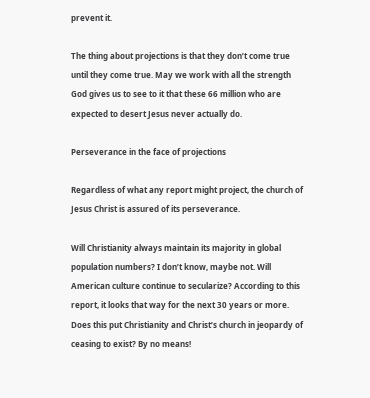prevent it.

The thing about projections is that they don’t come true until they come true. May we work with all the strength God gives us to see to it that these 66 million who are expected to desert Jesus never actually do.

Perseverance in the face of projections

Regardless of what any report might project, the church of Jesus Christ is assured of its perseverance.

Will Christianity always maintain its majority in global population numbers? I don’t know, maybe not. Will American culture continue to secularize? According to this report, it looks that way for the next 30 years or more. Does this put Christianity and Christ’s church in jeopardy of ceasing to exist? By no means!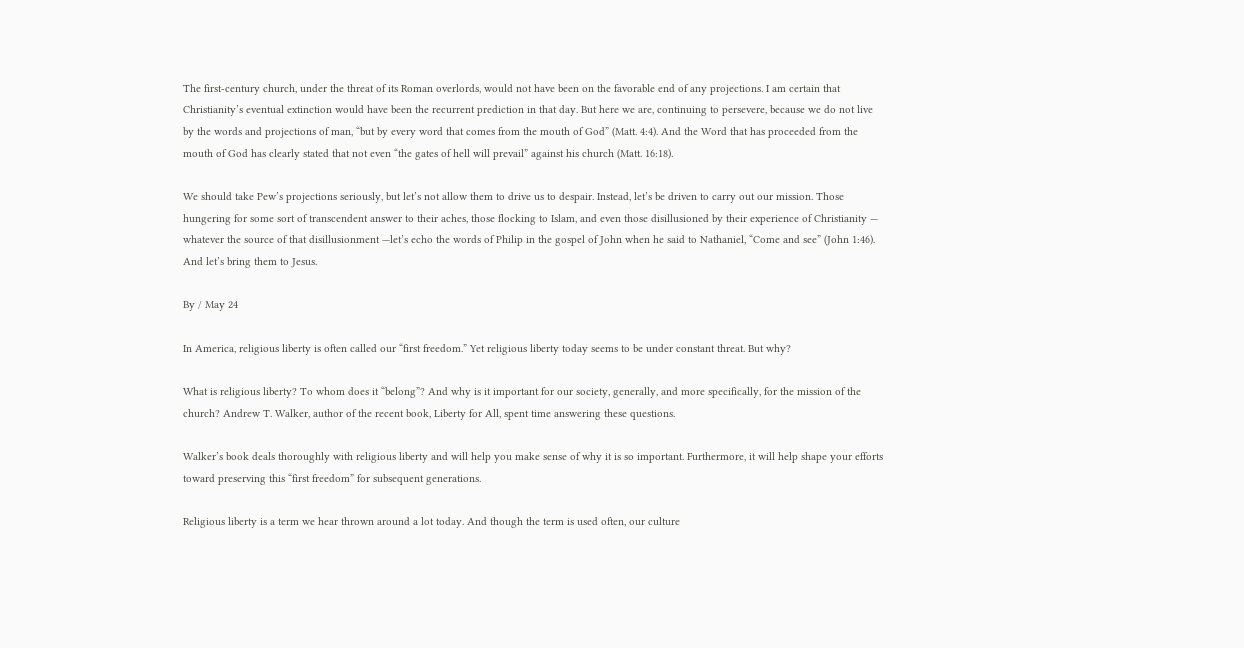The first-century church, under the threat of its Roman overlords, would not have been on the favorable end of any projections. I am certain that Christianity’s eventual extinction would have been the recurrent prediction in that day. But here we are, continuing to persevere, because we do not live by the words and projections of man, “but by every word that comes from the mouth of God” (Matt. 4:4). And the Word that has proceeded from the mouth of God has clearly stated that not even “the gates of hell will prevail” against his church (Matt. 16:18).

We should take Pew’s projections seriously, but let’s not allow them to drive us to despair. Instead, let’s be driven to carry out our mission. Those hungering for some sort of transcendent answer to their aches, those flocking to Islam, and even those disillusioned by their experience of Christianity — whatever the source of that disillusionment —let’s echo the words of Philip in the gospel of John when he said to Nathaniel, “Come and see” (John 1:46). And let’s bring them to Jesus.

By / May 24

In America, religious liberty is often called our “first freedom.” Yet religious liberty today seems to be under constant threat. But why?

What is religious liberty? To whom does it “belong”? And why is it important for our society, generally, and more specifically, for the mission of the church? Andrew T. Walker, author of the recent book, Liberty for All, spent time answering these questions.

Walker’s book deals thoroughly with religious liberty and will help you make sense of why it is so important. Furthermore, it will help shape your efforts toward preserving this “first freedom” for subsequent generations.

Religious liberty is a term we hear thrown around a lot today. And though the term is used often, our culture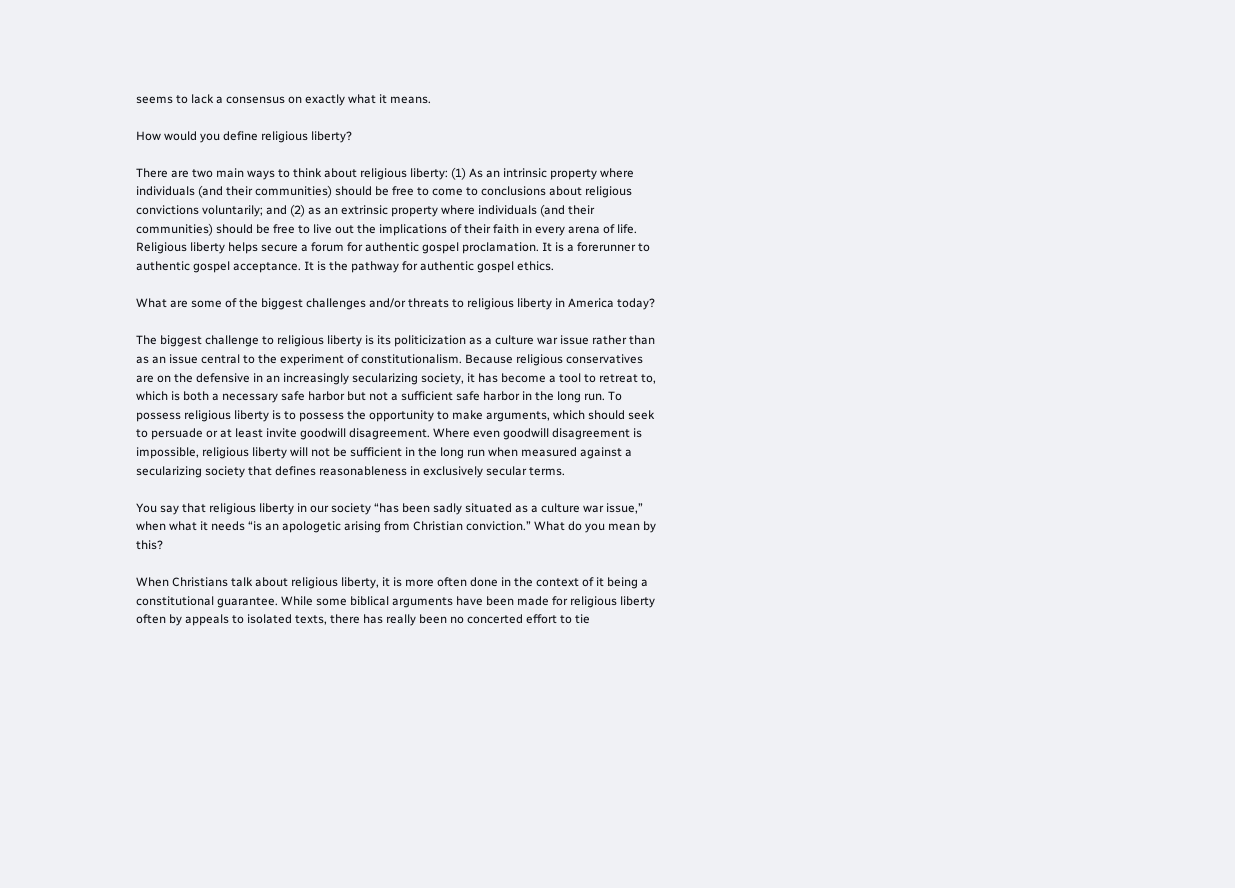seems to lack a consensus on exactly what it means.

How would you define religious liberty?

There are two main ways to think about religious liberty: (1) As an intrinsic property where individuals (and their communities) should be free to come to conclusions about religious convictions voluntarily; and (2) as an extrinsic property where individuals (and their communities) should be free to live out the implications of their faith in every arena of life. Religious liberty helps secure a forum for authentic gospel proclamation. It is a forerunner to authentic gospel acceptance. It is the pathway for authentic gospel ethics.

What are some of the biggest challenges and/or threats to religious liberty in America today?

The biggest challenge to religious liberty is its politicization as a culture war issue rather than as an issue central to the experiment of constitutionalism. Because religious conservatives are on the defensive in an increasingly secularizing society, it has become a tool to retreat to, which is both a necessary safe harbor but not a sufficient safe harbor in the long run. To possess religious liberty is to possess the opportunity to make arguments, which should seek to persuade or at least invite goodwill disagreement. Where even goodwill disagreement is impossible, religious liberty will not be sufficient in the long run when measured against a secularizing society that defines reasonableness in exclusively secular terms.

You say that religious liberty in our society “has been sadly situated as a culture war issue,” when what it needs “is an apologetic arising from Christian conviction.” What do you mean by this?

When Christians talk about religious liberty, it is more often done in the context of it being a constitutional guarantee. While some biblical arguments have been made for religious liberty often by appeals to isolated texts, there has really been no concerted effort to tie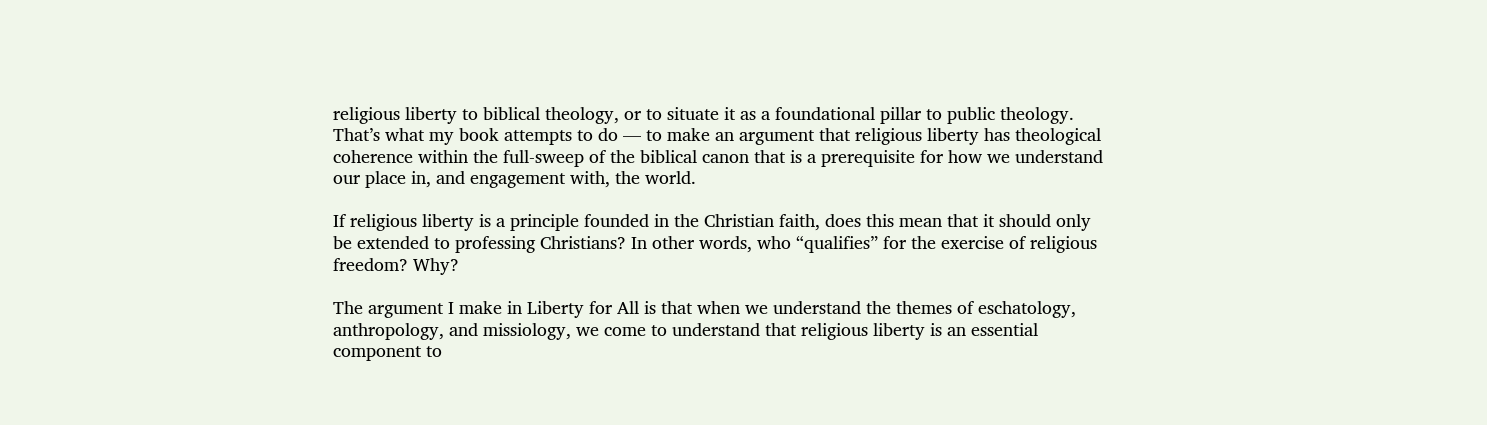religious liberty to biblical theology, or to situate it as a foundational pillar to public theology. That’s what my book attempts to do — to make an argument that religious liberty has theological coherence within the full-sweep of the biblical canon that is a prerequisite for how we understand our place in, and engagement with, the world.

If religious liberty is a principle founded in the Christian faith, does this mean that it should only be extended to professing Christians? In other words, who “qualifies” for the exercise of religious freedom? Why?

The argument I make in Liberty for All is that when we understand the themes of eschatology, anthropology, and missiology, we come to understand that religious liberty is an essential component to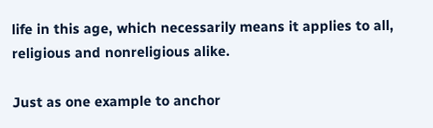life in this age, which necessarily means it applies to all, religious and nonreligious alike.

Just as one example to anchor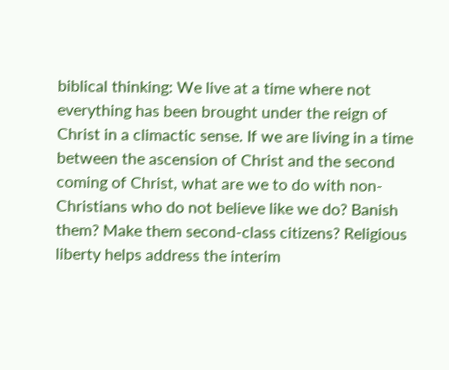biblical thinking: We live at a time where not everything has been brought under the reign of Christ in a climactic sense. If we are living in a time between the ascension of Christ and the second coming of Christ, what are we to do with non-Christians who do not believe like we do? Banish them? Make them second-class citizens? Religious liberty helps address the interim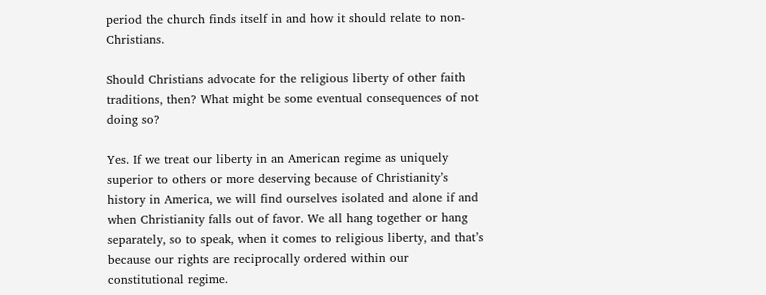period the church finds itself in and how it should relate to non-Christians.

Should Christians advocate for the religious liberty of other faith traditions, then? What might be some eventual consequences of not doing so?

Yes. If we treat our liberty in an American regime as uniquely superior to others or more deserving because of Christianity’s history in America, we will find ourselves isolated and alone if and when Christianity falls out of favor. We all hang together or hang separately, so to speak, when it comes to religious liberty, and that’s because our rights are reciprocally ordered within our constitutional regime.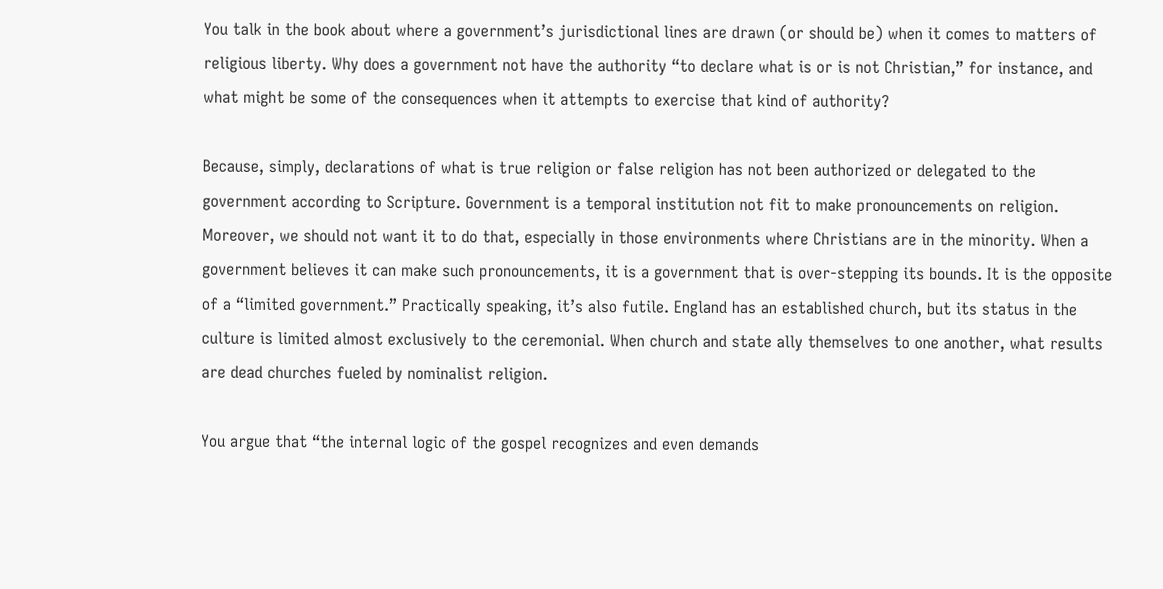You talk in the book about where a government’s jurisdictional lines are drawn (or should be) when it comes to matters of religious liberty. Why does a government not have the authority “to declare what is or is not Christian,” for instance, and what might be some of the consequences when it attempts to exercise that kind of authority?

Because, simply, declarations of what is true religion or false religion has not been authorized or delegated to the government according to Scripture. Government is a temporal institution not fit to make pronouncements on religion. Moreover, we should not want it to do that, especially in those environments where Christians are in the minority. When a government believes it can make such pronouncements, it is a government that is over-stepping its bounds. It is the opposite of a “limited government.” Practically speaking, it’s also futile. England has an established church, but its status in the culture is limited almost exclusively to the ceremonial. When church and state ally themselves to one another, what results are dead churches fueled by nominalist religion.

You argue that “the internal logic of the gospel recognizes and even demands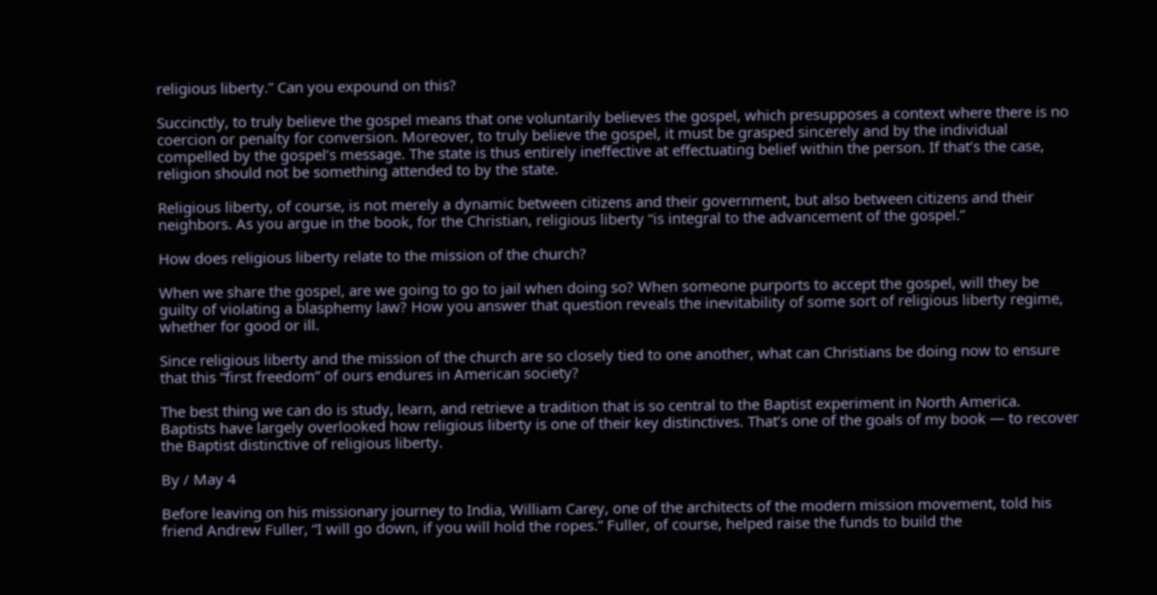religious liberty.” Can you expound on this?

Succinctly, to truly believe the gospel means that one voluntarily believes the gospel, which presupposes a context where there is no coercion or penalty for conversion. Moreover, to truly believe the gospel, it must be grasped sincerely and by the individual compelled by the gospel’s message. The state is thus entirely ineffective at effectuating belief within the person. If that’s the case, religion should not be something attended to by the state.

Religious liberty, of course, is not merely a dynamic between citizens and their government, but also between citizens and their neighbors. As you argue in the book, for the Christian, religious liberty “is integral to the advancement of the gospel.”

How does religious liberty relate to the mission of the church?

When we share the gospel, are we going to go to jail when doing so? When someone purports to accept the gospel, will they be guilty of violating a blasphemy law? How you answer that question reveals the inevitability of some sort of religious liberty regime, whether for good or ill.

Since religious liberty and the mission of the church are so closely tied to one another, what can Christians be doing now to ensure that this “first freedom” of ours endures in American society?

The best thing we can do is study, learn, and retrieve a tradition that is so central to the Baptist experiment in North America. Baptists have largely overlooked how religious liberty is one of their key distinctives. That’s one of the goals of my book — to recover the Baptist distinctive of religious liberty.

By / May 4

Before leaving on his missionary journey to India, William Carey, one of the architects of the modern mission movement, told his friend Andrew Fuller, “I will go down, if you will hold the ropes.” Fuller, of course, helped raise the funds to build the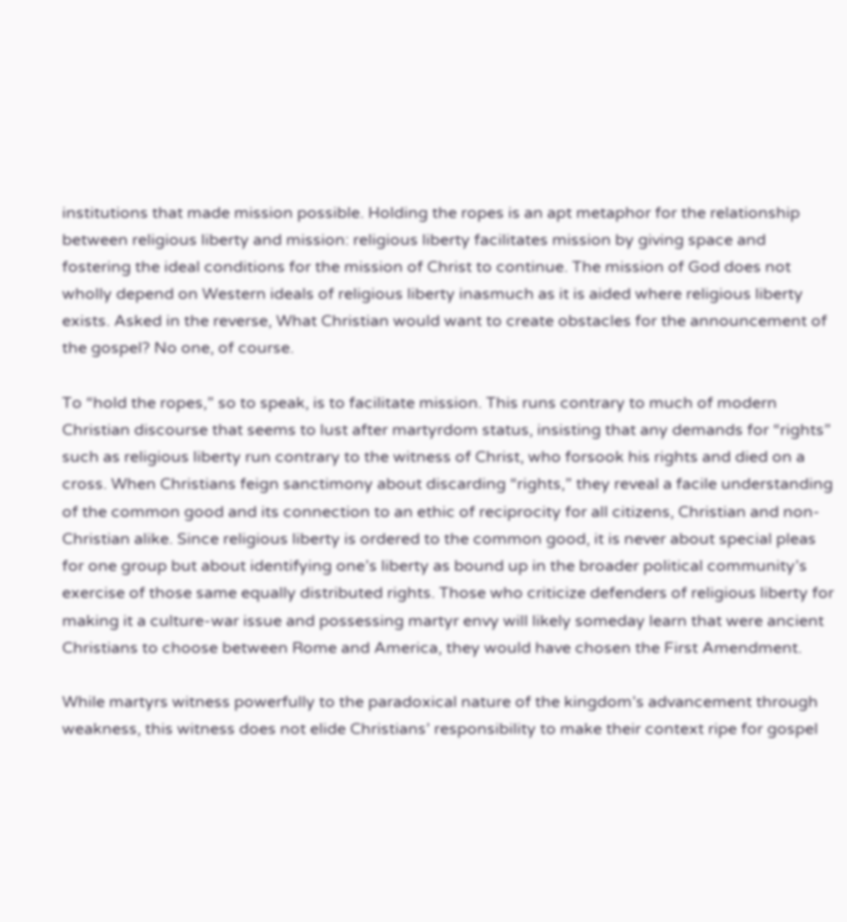institutions that made mission possible. Holding the ropes is an apt metaphor for the relationship between religious liberty and mission: religious liberty facilitates mission by giving space and fostering the ideal conditions for the mission of Christ to continue. The mission of God does not wholly depend on Western ideals of religious liberty inasmuch as it is aided where religious liberty exists. Asked in the reverse, What Christian would want to create obstacles for the announcement of the gospel? No one, of course.

To “hold the ropes,” so to speak, is to facilitate mission. This runs contrary to much of modern Christian discourse that seems to lust after martyrdom status, insisting that any demands for “rights” such as religious liberty run contrary to the witness of Christ, who forsook his rights and died on a cross. When Christians feign sanctimony about discarding “rights,” they reveal a facile understanding of the common good and its connection to an ethic of reciprocity for all citizens, Christian and non-Christian alike. Since religious liberty is ordered to the common good, it is never about special pleas for one group but about identifying one’s liberty as bound up in the broader political community’s exercise of those same equally distributed rights. Those who criticize defenders of religious liberty for making it a culture-war issue and possessing martyr envy will likely someday learn that were ancient Christians to choose between Rome and America, they would have chosen the First Amendment.

While martyrs witness powerfully to the paradoxical nature of the kingdom’s advancement through weakness, this witness does not elide Christians’ responsibility to make their context ripe for gospel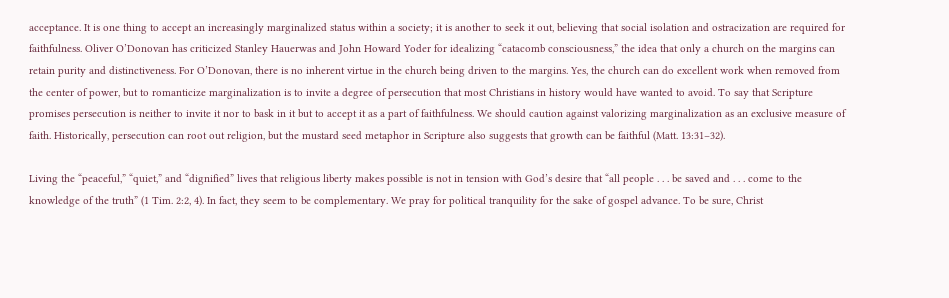acceptance. It is one thing to accept an increasingly marginalized status within a society; it is another to seek it out, believing that social isolation and ostracization are required for faithfulness. Oliver O’Donovan has criticized Stanley Hauerwas and John Howard Yoder for idealizing “catacomb consciousness,” the idea that only a church on the margins can retain purity and distinctiveness. For O’Donovan, there is no inherent virtue in the church being driven to the margins. Yes, the church can do excellent work when removed from the center of power, but to romanticize marginalization is to invite a degree of persecution that most Christians in history would have wanted to avoid. To say that Scripture promises persecution is neither to invite it nor to bask in it but to accept it as a part of faithfulness. We should caution against valorizing marginalization as an exclusive measure of faith. Historically, persecution can root out religion, but the mustard seed metaphor in Scripture also suggests that growth can be faithful (Matt. 13:31–32).

Living the “peaceful,” “quiet,” and “dignified” lives that religious liberty makes possible is not in tension with God’s desire that “all people . . . be saved and . . . come to the knowledge of the truth” (1 Tim. 2:2, 4). In fact, they seem to be complementary. We pray for political tranquility for the sake of gospel advance. To be sure, Christ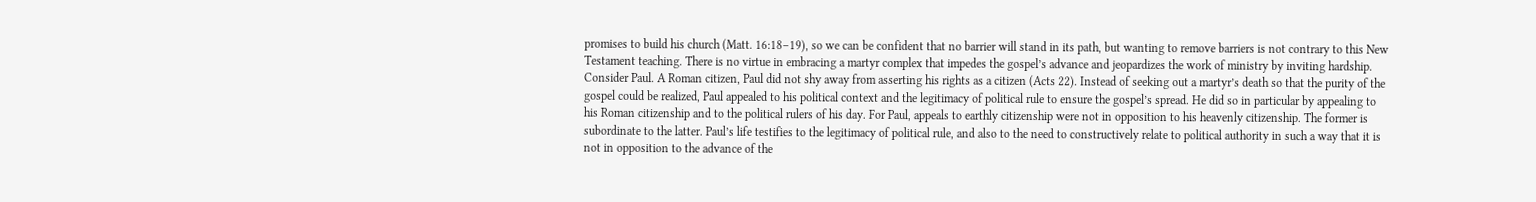promises to build his church (Matt. 16:18–19), so we can be confident that no barrier will stand in its path, but wanting to remove barriers is not contrary to this New Testament teaching. There is no virtue in embracing a martyr complex that impedes the gospel’s advance and jeopardizes the work of ministry by inviting hardship. Consider Paul. A Roman citizen, Paul did not shy away from asserting his rights as a citizen (Acts 22). Instead of seeking out a martyr’s death so that the purity of the gospel could be realized, Paul appealed to his political context and the legitimacy of political rule to ensure the gospel’s spread. He did so in particular by appealing to his Roman citizenship and to the political rulers of his day. For Paul, appeals to earthly citizenship were not in opposition to his heavenly citizenship. The former is subordinate to the latter. Paul’s life testifies to the legitimacy of political rule, and also to the need to constructively relate to political authority in such a way that it is not in opposition to the advance of the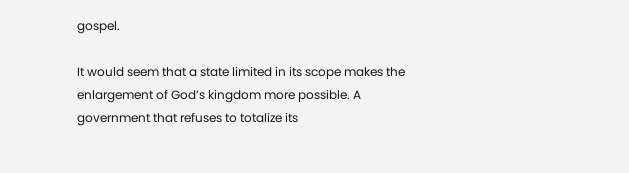gospel.

It would seem that a state limited in its scope makes the enlargement of God’s kingdom more possible. A government that refuses to totalize its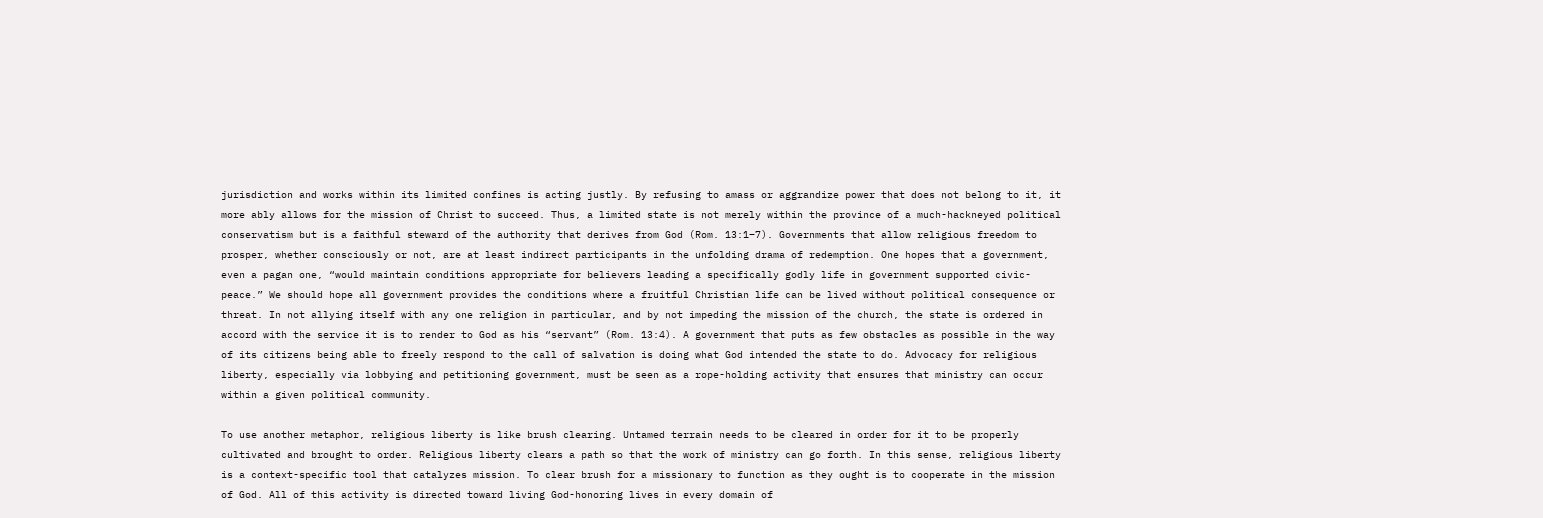jurisdiction and works within its limited confines is acting justly. By refusing to amass or aggrandize power that does not belong to it, it more ably allows for the mission of Christ to succeed. Thus, a limited state is not merely within the province of a much-hackneyed political conservatism but is a faithful steward of the authority that derives from God (Rom. 13:1–7). Governments that allow religious freedom to prosper, whether consciously or not, are at least indirect participants in the unfolding drama of redemption. One hopes that a government, even a pagan one, “would maintain conditions appropriate for believers leading a specifically godly life in government supported civic-peace.” We should hope all government provides the conditions where a fruitful Christian life can be lived without political consequence or threat. In not allying itself with any one religion in particular, and by not impeding the mission of the church, the state is ordered in accord with the service it is to render to God as his “servant” (Rom. 13:4). A government that puts as few obstacles as possible in the way of its citizens being able to freely respond to the call of salvation is doing what God intended the state to do. Advocacy for religious liberty, especially via lobbying and petitioning government, must be seen as a rope-holding activity that ensures that ministry can occur within a given political community.

To use another metaphor, religious liberty is like brush clearing. Untamed terrain needs to be cleared in order for it to be properly cultivated and brought to order. Religious liberty clears a path so that the work of ministry can go forth. In this sense, religious liberty is a context-specific tool that catalyzes mission. To clear brush for a missionary to function as they ought is to cooperate in the mission of God. All of this activity is directed toward living God-honoring lives in every domain of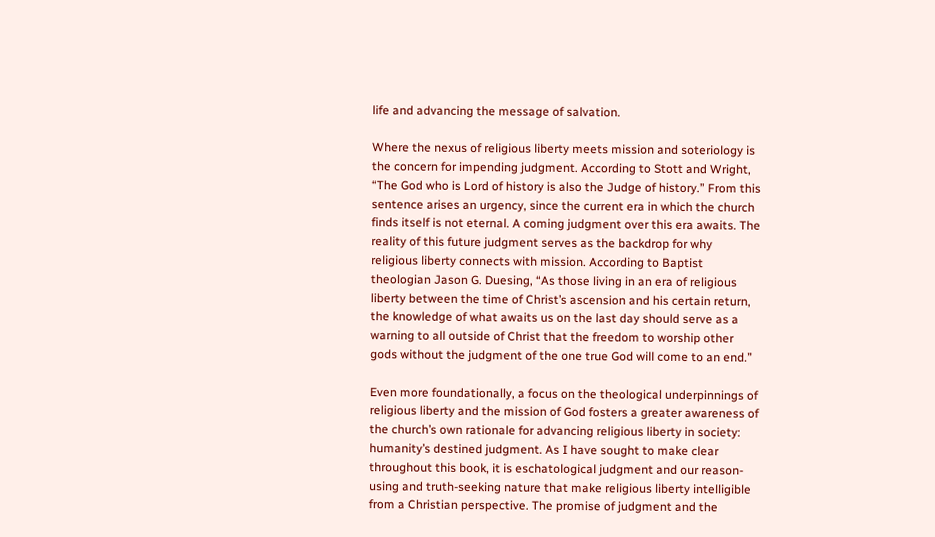life and advancing the message of salvation.

Where the nexus of religious liberty meets mission and soteriology is the concern for impending judgment. According to Stott and Wright, “The God who is Lord of history is also the Judge of history.” From this sentence arises an urgency, since the current era in which the church finds itself is not eternal. A coming judgment over this era awaits. The reality of this future judgment serves as the backdrop for why religious liberty connects with mission. According to Baptist theologian Jason G. Duesing, “As those living in an era of religious liberty between the time of Christ’s ascension and his certain return, the knowledge of what awaits us on the last day should serve as a warning to all outside of Christ that the freedom to worship other gods without the judgment of the one true God will come to an end.”

Even more foundationally, a focus on the theological underpinnings of religious liberty and the mission of God fosters a greater awareness of the church’s own rationale for advancing religious liberty in society: humanity’s destined judgment. As I have sought to make clear throughout this book, it is eschatological judgment and our reason-using and truth-seeking nature that make religious liberty intelligible from a Christian perspective. The promise of judgment and the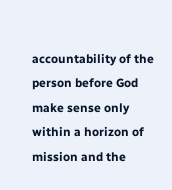accountability of the person before God make sense only within a horizon of mission and the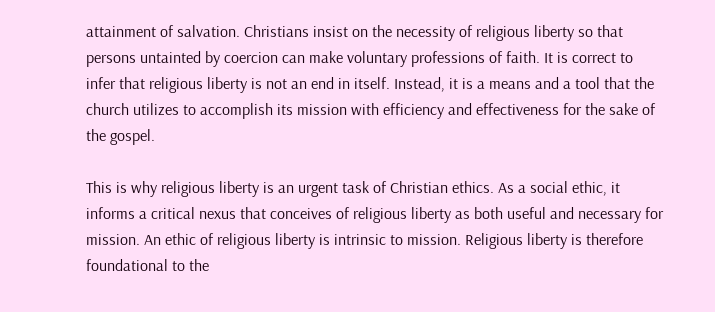attainment of salvation. Christians insist on the necessity of religious liberty so that persons untainted by coercion can make voluntary professions of faith. It is correct to infer that religious liberty is not an end in itself. Instead, it is a means and a tool that the church utilizes to accomplish its mission with efficiency and effectiveness for the sake of the gospel.

This is why religious liberty is an urgent task of Christian ethics. As a social ethic, it informs a critical nexus that conceives of religious liberty as both useful and necessary for mission. An ethic of religious liberty is intrinsic to mission. Religious liberty is therefore foundational to the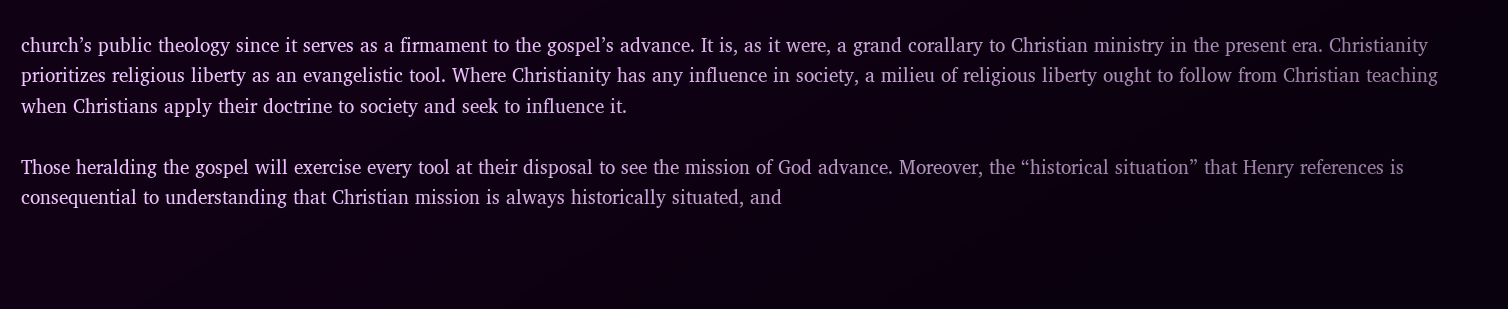church’s public theology since it serves as a firmament to the gospel’s advance. It is, as it were, a grand corallary to Christian ministry in the present era. Christianity prioritizes religious liberty as an evangelistic tool. Where Christianity has any influence in society, a milieu of religious liberty ought to follow from Christian teaching when Christians apply their doctrine to society and seek to influence it.

Those heralding the gospel will exercise every tool at their disposal to see the mission of God advance. Moreover, the “historical situation” that Henry references is consequential to understanding that Christian mission is always historically situated, and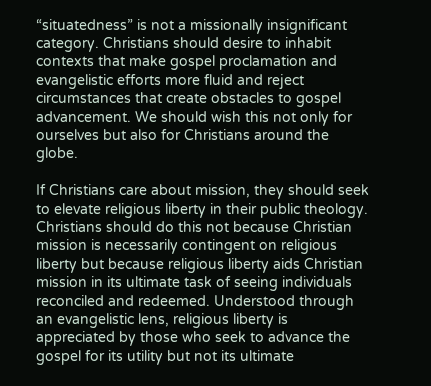“situatedness” is not a missionally insignificant category. Christians should desire to inhabit contexts that make gospel proclamation and evangelistic efforts more fluid and reject circumstances that create obstacles to gospel advancement. We should wish this not only for ourselves but also for Christians around the globe.

If Christians care about mission, they should seek to elevate religious liberty in their public theology. Christians should do this not because Christian mission is necessarily contingent on religious liberty but because religious liberty aids Christian mission in its ultimate task of seeing individuals reconciled and redeemed. Understood through an evangelistic lens, religious liberty is appreciated by those who seek to advance the gospel for its utility but not its ultimate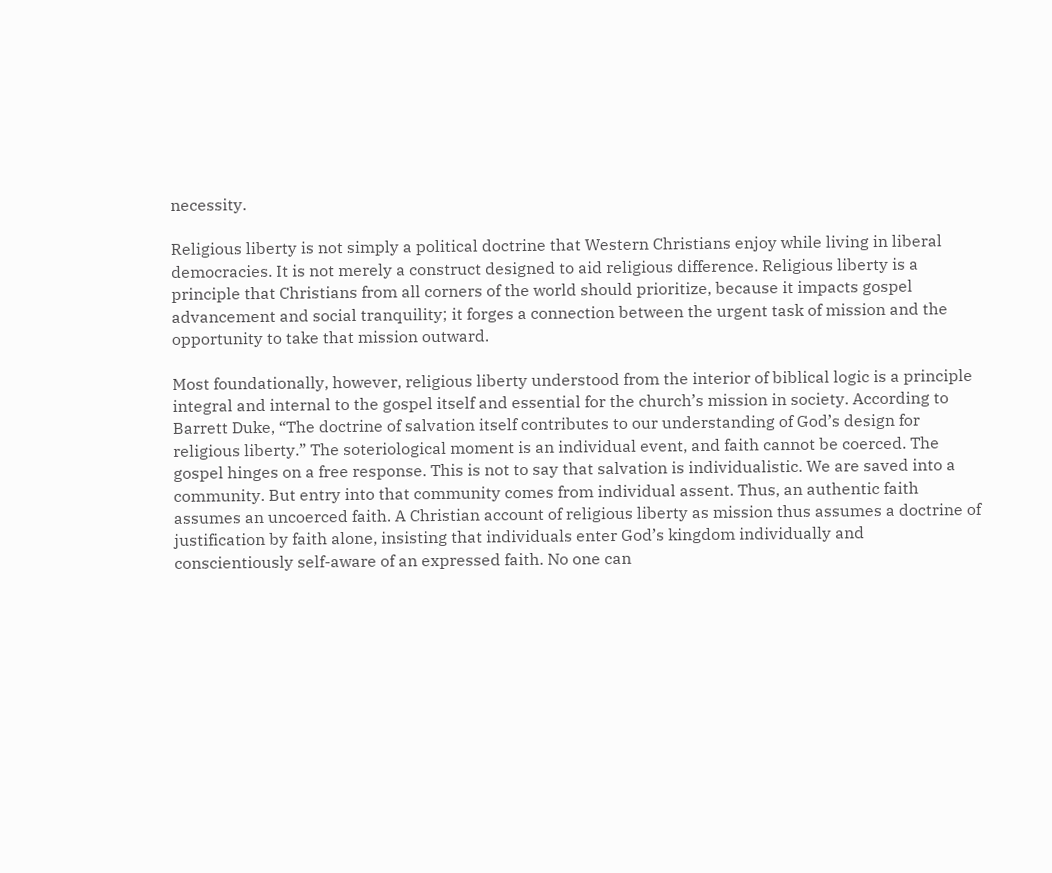necessity.

Religious liberty is not simply a political doctrine that Western Christians enjoy while living in liberal democracies. It is not merely a construct designed to aid religious difference. Religious liberty is a principle that Christians from all corners of the world should prioritize, because it impacts gospel advancement and social tranquility; it forges a connection between the urgent task of mission and the opportunity to take that mission outward.

Most foundationally, however, religious liberty understood from the interior of biblical logic is a principle integral and internal to the gospel itself and essential for the church’s mission in society. According to Barrett Duke, “The doctrine of salvation itself contributes to our understanding of God’s design for religious liberty.” The soteriological moment is an individual event, and faith cannot be coerced. The gospel hinges on a free response. This is not to say that salvation is individualistic. We are saved into a community. But entry into that community comes from individual assent. Thus, an authentic faith assumes an uncoerced faith. A Christian account of religious liberty as mission thus assumes a doctrine of justification by faith alone, insisting that individuals enter God’s kingdom individually and conscientiously self-aware of an expressed faith. No one can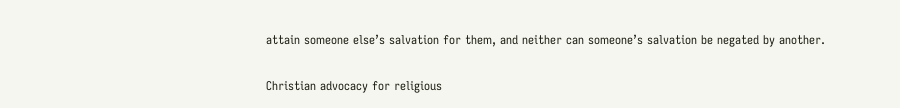attain someone else’s salvation for them, and neither can someone’s salvation be negated by another.

Christian advocacy for religious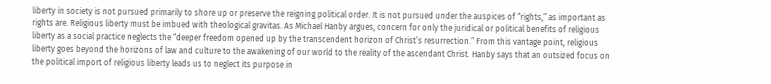liberty in society is not pursued primarily to shore up or preserve the reigning political order. It is not pursued under the auspices of “rights,” as important as rights are. Religious liberty must be imbued with theological gravitas. As Michael Hanby argues, concern for only the juridical or political benefits of religious liberty as a social practice neglects the “deeper freedom opened up by the transcendent horizon of Christ’s resurrection.” From this vantage point, religious liberty goes beyond the horizons of law and culture to the awakening of our world to the reality of the ascendant Christ. Hanby says that an outsized focus on the political import of religious liberty leads us to neglect its purpose in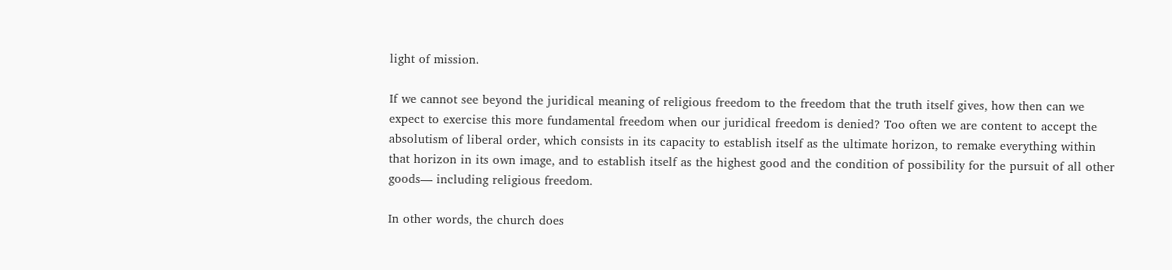light of mission.

If we cannot see beyond the juridical meaning of religious freedom to the freedom that the truth itself gives, how then can we expect to exercise this more fundamental freedom when our juridical freedom is denied? Too often we are content to accept the absolutism of liberal order, which consists in its capacity to establish itself as the ultimate horizon, to remake everything within that horizon in its own image, and to establish itself as the highest good and the condition of possibility for the pursuit of all other goods— including religious freedom.

In other words, the church does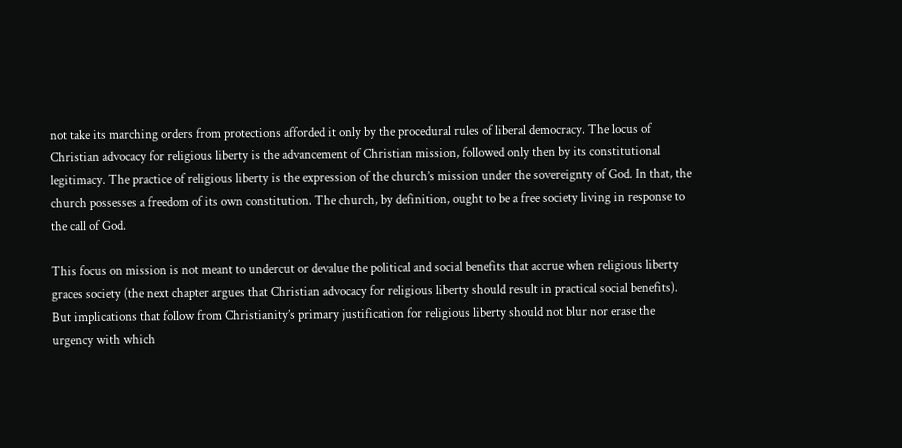not take its marching orders from protections afforded it only by the procedural rules of liberal democracy. The locus of Christian advocacy for religious liberty is the advancement of Christian mission, followed only then by its constitutional legitimacy. The practice of religious liberty is the expression of the church’s mission under the sovereignty of God. In that, the church possesses a freedom of its own constitution. The church, by definition, ought to be a free society living in response to the call of God.

This focus on mission is not meant to undercut or devalue the political and social benefits that accrue when religious liberty graces society (the next chapter argues that Christian advocacy for religious liberty should result in practical social benefits). But implications that follow from Christianity’s primary justification for religious liberty should not blur nor erase the urgency with which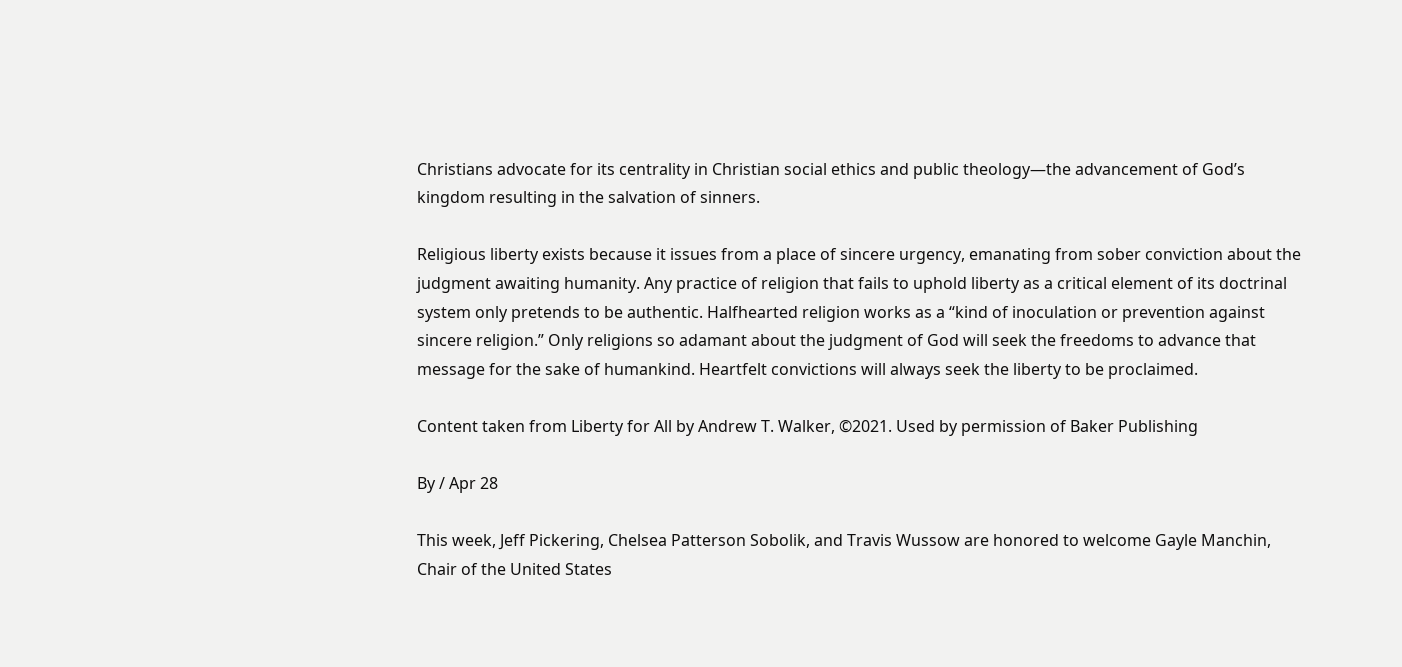Christians advocate for its centrality in Christian social ethics and public theology—the advancement of God’s kingdom resulting in the salvation of sinners.

Religious liberty exists because it issues from a place of sincere urgency, emanating from sober conviction about the judgment awaiting humanity. Any practice of religion that fails to uphold liberty as a critical element of its doctrinal system only pretends to be authentic. Halfhearted religion works as a “kind of inoculation or prevention against sincere religion.” Only religions so adamant about the judgment of God will seek the freedoms to advance that message for the sake of humankind. Heartfelt convictions will always seek the liberty to be proclaimed.

Content taken from Liberty for All by Andrew T. Walker, ©2021. Used by permission of Baker Publishing

By / Apr 28

This week, Jeff Pickering, Chelsea Patterson Sobolik, and Travis Wussow are honored to welcome Gayle Manchin, Chair of the United States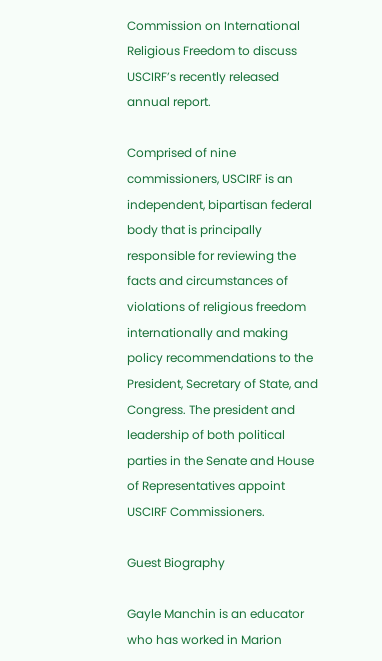Commission on International Religious Freedom to discuss USCIRF’s recently released annual report.

Comprised of nine commissioners, USCIRF is an independent, bipartisan federal body that is principally responsible for reviewing the facts and circumstances of violations of religious freedom internationally and making policy recommendations to the President, Secretary of State, and Congress. The president and leadership of both political parties in the Senate and House of Representatives appoint USCIRF Commissioners.

Guest Biography

Gayle Manchin is an educator who has worked in Marion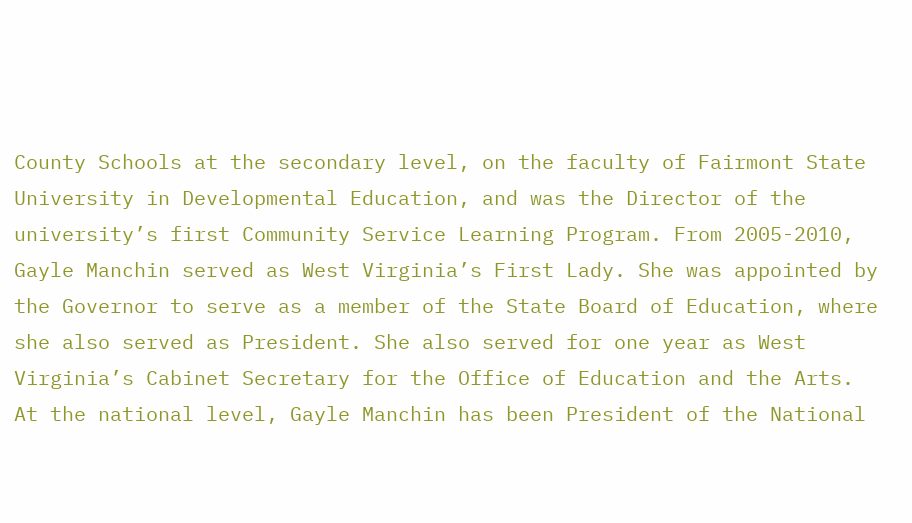County Schools at the secondary level, on the faculty of Fairmont State University in Developmental Education, and was the Director of the university’s first Community Service Learning Program. From 2005-2010, Gayle Manchin served as West Virginia’s First Lady. She was appointed by the Governor to serve as a member of the State Board of Education, where she also served as President. She also served for one year as West Virginia’s Cabinet Secretary for the Office of Education and the Arts. At the national level, Gayle Manchin has been President of the National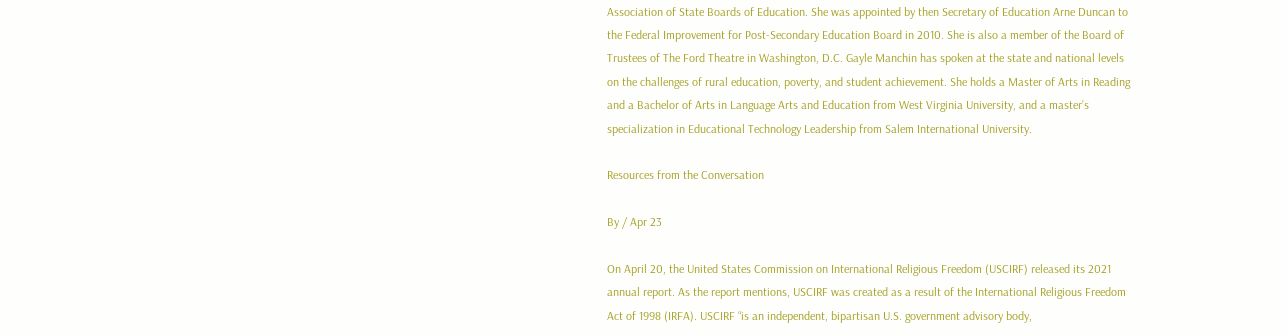Association of State Boards of Education. She was appointed by then Secretary of Education Arne Duncan to the Federal Improvement for Post-Secondary Education Board in 2010. She is also a member of the Board of Trustees of The Ford Theatre in Washington, D.C. Gayle Manchin has spoken at the state and national levels on the challenges of rural education, poverty, and student achievement. She holds a Master of Arts in Reading and a Bachelor of Arts in Language Arts and Education from West Virginia University, and a master’s specialization in Educational Technology Leadership from Salem International University.

Resources from the Conversation

By / Apr 23

On April 20, the United States Commission on International Religious Freedom (USCIRF) released its 2021 annual report. As the report mentions, USCIRF was created as a result of the International Religious Freedom Act of 1998 (IRFA). USCIRF “is an independent, bipartisan U.S. government advisory body,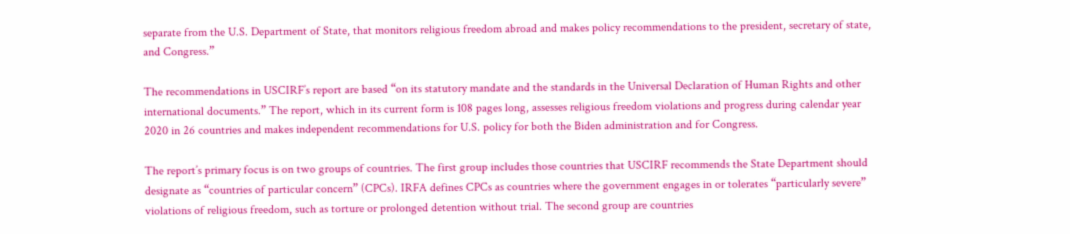separate from the U.S. Department of State, that monitors religious freedom abroad and makes policy recommendations to the president, secretary of state, and Congress.”

The recommendations in USCIRF’s report are based “on its statutory mandate and the standards in the Universal Declaration of Human Rights and other international documents.” The report, which in its current form is 108 pages long, assesses religious freedom violations and progress during calendar year 2020 in 26 countries and makes independent recommendations for U.S. policy for both the Biden administration and for Congress.

The report’s primary focus is on two groups of countries. The first group includes those countries that USCIRF recommends the State Department should designate as “countries of particular concern” (CPCs). IRFA defines CPCs as countries where the government engages in or tolerates “particularly severe” violations of religious freedom, such as torture or prolonged detention without trial. The second group are countries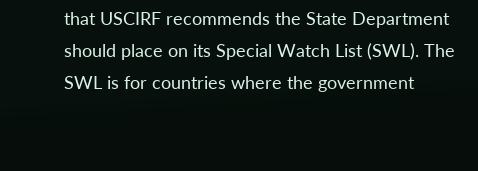that USCIRF recommends the State Department should place on its Special Watch List (SWL). The SWL is for countries where the government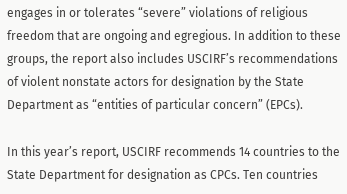engages in or tolerates “severe” violations of religious freedom that are ongoing and egregious. In addition to these groups, the report also includes USCIRF’s recommendations of violent nonstate actors for designation by the State Department as “entities of particular concern” (EPCs).

In this year’s report, USCIRF recommends 14 countries to the State Department for designation as CPCs. Ten countries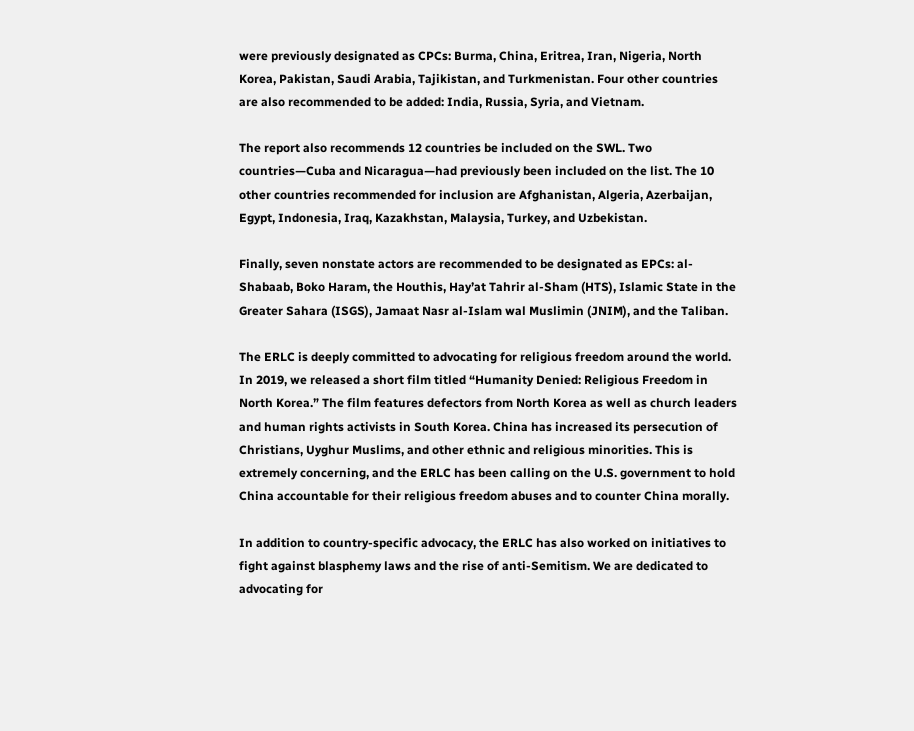were previously designated as CPCs: Burma, China, Eritrea, Iran, Nigeria, North Korea, Pakistan, Saudi Arabia, Tajikistan, and Turkmenistan. Four other countries are also recommended to be added: India, Russia, Syria, and Vietnam.

The report also recommends 12 countries be included on the SWL. Two countries—Cuba and Nicaragua—had previously been included on the list. The 10 other countries recommended for inclusion are Afghanistan, Algeria, Azerbaijan, Egypt, Indonesia, Iraq, Kazakhstan, Malaysia, Turkey, and Uzbekistan.

Finally, seven nonstate actors are recommended to be designated as EPCs: al-Shabaab, Boko Haram, the Houthis, Hay’at Tahrir al-Sham (HTS), Islamic State in the Greater Sahara (ISGS), Jamaat Nasr al-Islam wal Muslimin (JNIM), and the Taliban.

The ERLC is deeply committed to advocating for religious freedom around the world. In 2019, we released a short film titled “Humanity Denied: Religious Freedom in North Korea.” The film features defectors from North Korea as well as church leaders and human rights activists in South Korea. China has increased its persecution of Christians, Uyghur Muslims, and other ethnic and religious minorities. This is extremely concerning, and the ERLC has been calling on the U.S. government to hold China accountable for their religious freedom abuses and to counter China morally.

In addition to country-specific advocacy, the ERLC has also worked on initiatives to fight against blasphemy laws and the rise of anti-Semitism. We are dedicated to advocating for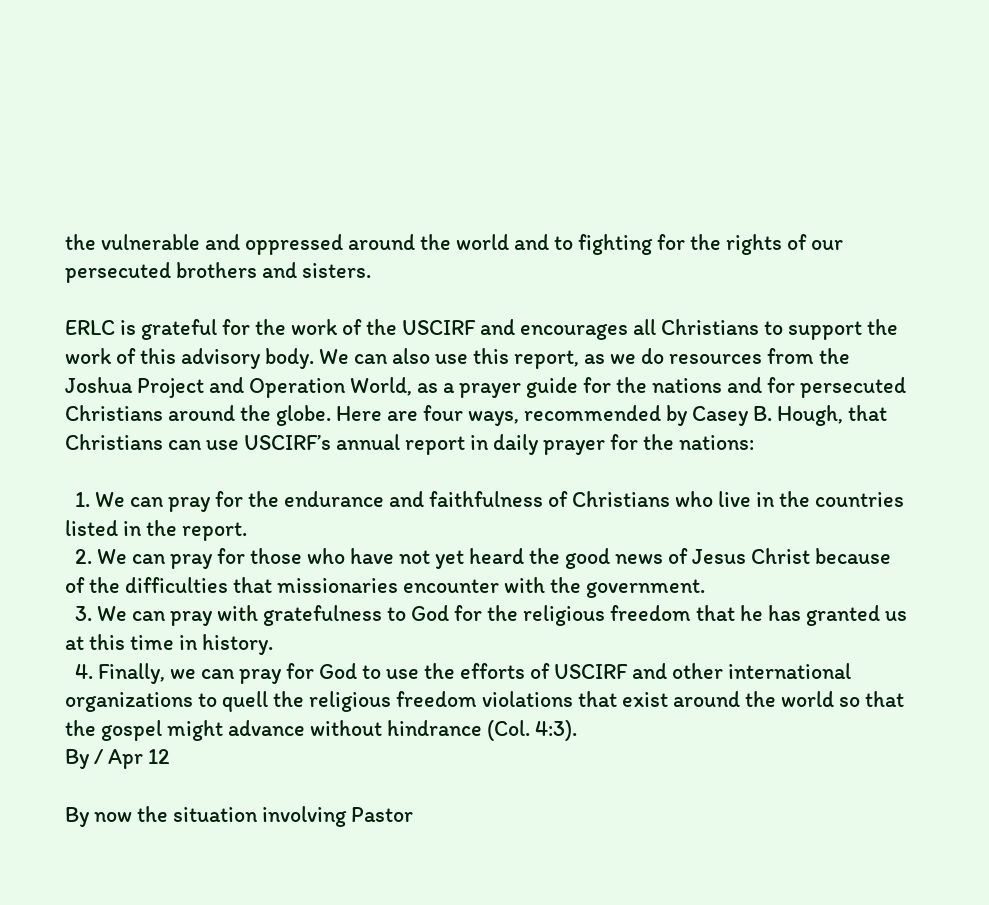the vulnerable and oppressed around the world and to fighting for the rights of our persecuted brothers and sisters.

ERLC is grateful for the work of the USCIRF and encourages all Christians to support the work of this advisory body. We can also use this report, as we do resources from the Joshua Project and Operation World, as a prayer guide for the nations and for persecuted Christians around the globe. Here are four ways, recommended by Casey B. Hough, that Christians can use USCIRF’s annual report in daily prayer for the nations:

  1. We can pray for the endurance and faithfulness of Christians who live in the countries listed in the report.
  2. We can pray for those who have not yet heard the good news of Jesus Christ because of the difficulties that missionaries encounter with the government.
  3. We can pray with gratefulness to God for the religious freedom that he has granted us at this time in history.
  4. Finally, we can pray for God to use the efforts of USCIRF and other international organizations to quell the religious freedom violations that exist around the world so that the gospel might advance without hindrance (Col. 4:3).
By / Apr 12

By now the situation involving Pastor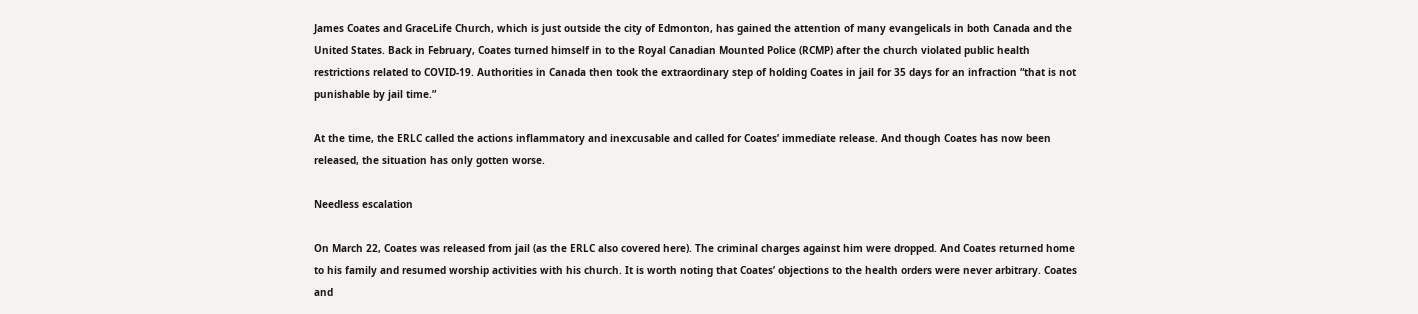James Coates and GraceLife Church, which is just outside the city of Edmonton, has gained the attention of many evangelicals in both Canada and the United States. Back in February, Coates turned himself in to the Royal Canadian Mounted Police (RCMP) after the church violated public health restrictions related to COVID-19. Authorities in Canada then took the extraordinary step of holding Coates in jail for 35 days for an infraction “that is not punishable by jail time.”

At the time, the ERLC called the actions inflammatory and inexcusable and called for Coates’ immediate release. And though Coates has now been released, the situation has only gotten worse.

Needless escalation

On March 22, Coates was released from jail (as the ERLC also covered here). The criminal charges against him were dropped. And Coates returned home to his family and resumed worship activities with his church. It is worth noting that Coates’ objections to the health orders were never arbitrary. Coates and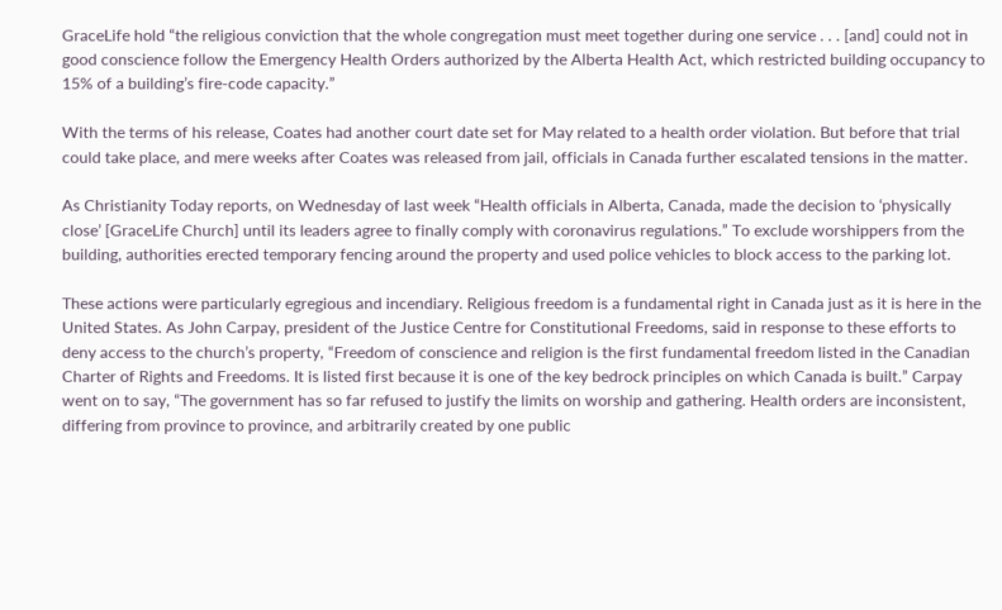GraceLife hold “the religious conviction that the whole congregation must meet together during one service . . . [and] could not in good conscience follow the Emergency Health Orders authorized by the Alberta Health Act, which restricted building occupancy to 15% of a building’s fire-code capacity.”

With the terms of his release, Coates had another court date set for May related to a health order violation. But before that trial could take place, and mere weeks after Coates was released from jail, officials in Canada further escalated tensions in the matter.

As Christianity Today reports, on Wednesday of last week “Health officials in Alberta, Canada, made the decision to ‘physically close’ [GraceLife Church] until its leaders agree to finally comply with coronavirus regulations.” To exclude worshippers from the building, authorities erected temporary fencing around the property and used police vehicles to block access to the parking lot.

These actions were particularly egregious and incendiary. Religious freedom is a fundamental right in Canada just as it is here in the United States. As John Carpay, president of the Justice Centre for Constitutional Freedoms, said in response to these efforts to deny access to the church’s property, “Freedom of conscience and religion is the first fundamental freedom listed in the Canadian Charter of Rights and Freedoms. It is listed first because it is one of the key bedrock principles on which Canada is built.” Carpay went on to say, “The government has so far refused to justify the limits on worship and gathering. Health orders are inconsistent, differing from province to province, and arbitrarily created by one public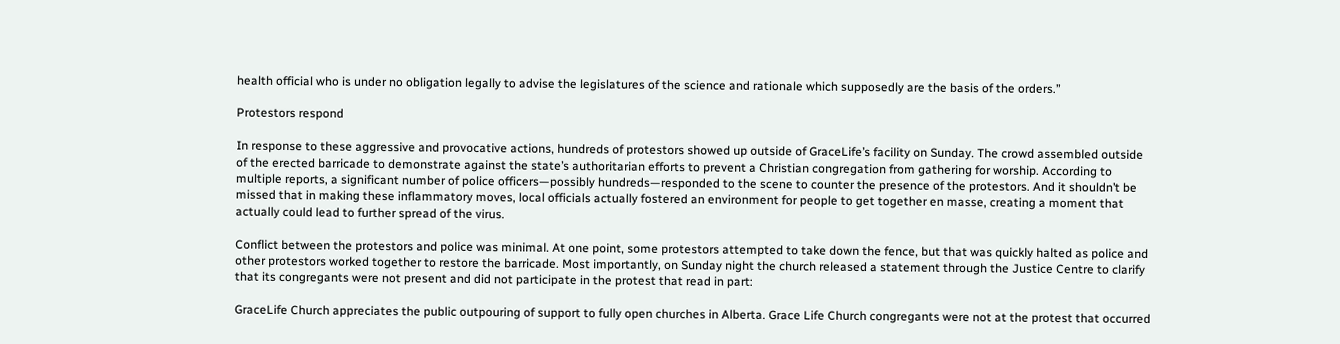health official who is under no obligation legally to advise the legislatures of the science and rationale which supposedly are the basis of the orders.”

Protestors respond

In response to these aggressive and provocative actions, hundreds of protestors showed up outside of GraceLife’s facility on Sunday. The crowd assembled outside of the erected barricade to demonstrate against the state’s authoritarian efforts to prevent a Christian congregation from gathering for worship. According to multiple reports, a significant number of police officers—possibly hundreds—responded to the scene to counter the presence of the protestors. And it shouldn’t be missed that in making these inflammatory moves, local officials actually fostered an environment for people to get together en masse, creating a moment that actually could lead to further spread of the virus.

Conflict between the protestors and police was minimal. At one point, some protestors attempted to take down the fence, but that was quickly halted as police and other protestors worked together to restore the barricade. Most importantly, on Sunday night the church released a statement through the Justice Centre to clarify that its congregants were not present and did not participate in the protest that read in part:

GraceLife Church appreciates the public outpouring of support to fully open churches in Alberta. Grace Life Church congregants were not at the protest that occurred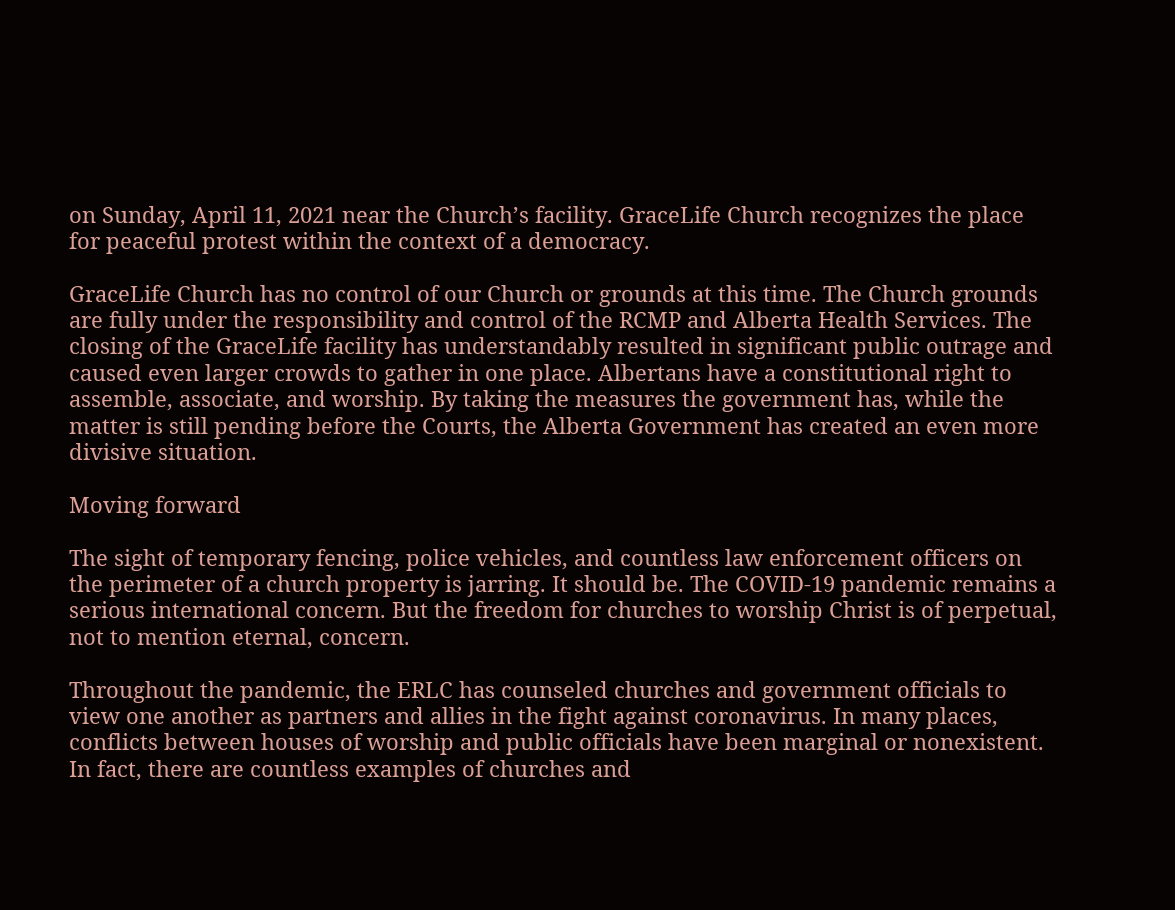on Sunday, April 11, 2021 near the Church’s facility. GraceLife Church recognizes the place for peaceful protest within the context of a democracy.

GraceLife Church has no control of our Church or grounds at this time. The Church grounds are fully under the responsibility and control of the RCMP and Alberta Health Services. The closing of the GraceLife facility has understandably resulted in significant public outrage and caused even larger crowds to gather in one place. Albertans have a constitutional right to assemble, associate, and worship. By taking the measures the government has, while the matter is still pending before the Courts, the Alberta Government has created an even more divisive situation.

Moving forward

The sight of temporary fencing, police vehicles, and countless law enforcement officers on the perimeter of a church property is jarring. It should be. The COVID-19 pandemic remains a serious international concern. But the freedom for churches to worship Christ is of perpetual, not to mention eternal, concern.

Throughout the pandemic, the ERLC has counseled churches and government officials to view one another as partners and allies in the fight against coronavirus. In many places, conflicts between houses of worship and public officials have been marginal or nonexistent. In fact, there are countless examples of churches and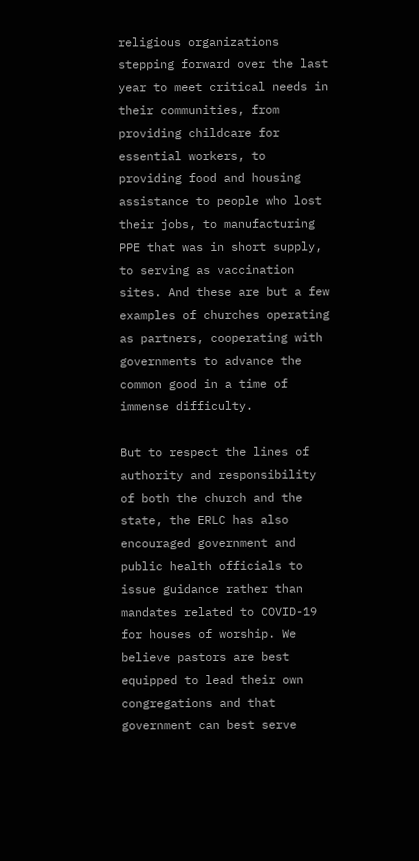religious organizations stepping forward over the last year to meet critical needs in their communities, from providing childcare for essential workers, to providing food and housing assistance to people who lost their jobs, to manufacturing PPE that was in short supply, to serving as vaccination sites. And these are but a few examples of churches operating as partners, cooperating with governments to advance the common good in a time of immense difficulty.

But to respect the lines of authority and responsibility of both the church and the state, the ERLC has also encouraged government and public health officials to issue guidance rather than mandates related to COVID-19 for houses of worship. We believe pastors are best equipped to lead their own congregations and that government can best serve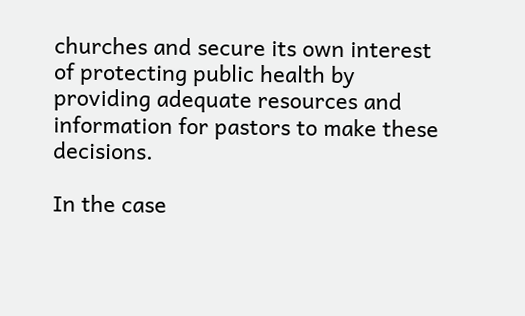churches and secure its own interest of protecting public health by providing adequate resources and information for pastors to make these decisions.

In the case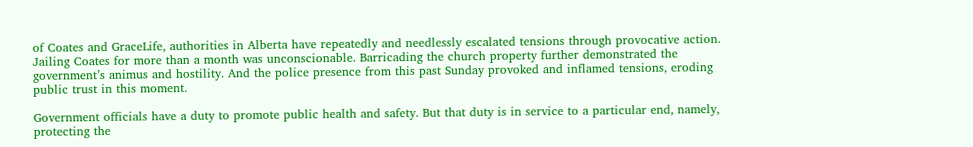of Coates and GraceLife, authorities in Alberta have repeatedly and needlessly escalated tensions through provocative action. Jailing Coates for more than a month was unconscionable. Barricading the church property further demonstrated the government’s animus and hostility. And the police presence from this past Sunday provoked and inflamed tensions, eroding public trust in this moment.

Government officials have a duty to promote public health and safety. But that duty is in service to a particular end, namely, protecting the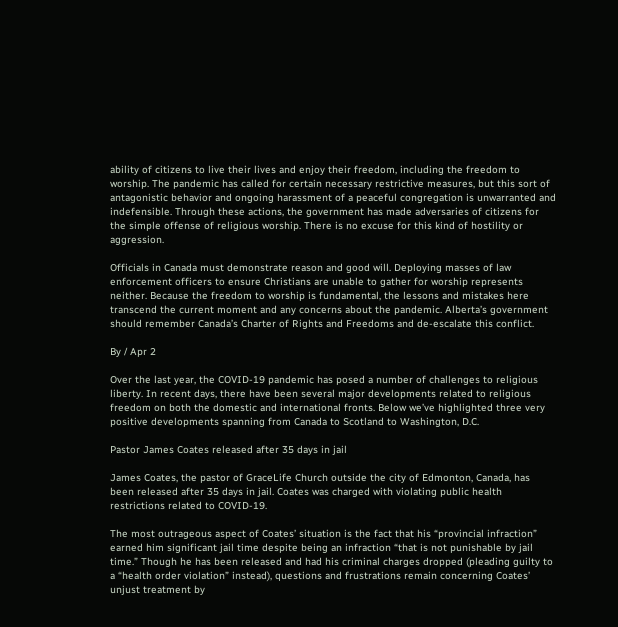ability of citizens to live their lives and enjoy their freedom, including the freedom to worship. The pandemic has called for certain necessary restrictive measures, but this sort of antagonistic behavior and ongoing harassment of a peaceful congregation is unwarranted and indefensible. Through these actions, the government has made adversaries of citizens for the simple offense of religious worship. There is no excuse for this kind of hostility or aggression.

Officials in Canada must demonstrate reason and good will. Deploying masses of law enforcement officers to ensure Christians are unable to gather for worship represents neither. Because the freedom to worship is fundamental, the lessons and mistakes here transcend the current moment and any concerns about the pandemic. Alberta’s government should remember Canada’s Charter of Rights and Freedoms and de-escalate this conflict.

By / Apr 2

Over the last year, the COVID-19 pandemic has posed a number of challenges to religious liberty. In recent days, there have been several major developments related to religious freedom on both the domestic and international fronts. Below we’ve highlighted three very positive developments spanning from Canada to Scotland to Washington, D.C.

Pastor James Coates released after 35 days in jail

James Coates, the pastor of GraceLife Church outside the city of Edmonton, Canada, has been released after 35 days in jail. Coates was charged with violating public health restrictions related to COVID-19.

The most outrageous aspect of Coates’ situation is the fact that his “provincial infraction” earned him significant jail time despite being an infraction “that is not punishable by jail time.” Though he has been released and had his criminal charges dropped (pleading guilty to a “health order violation” instead), questions and frustrations remain concerning Coates’ unjust treatment by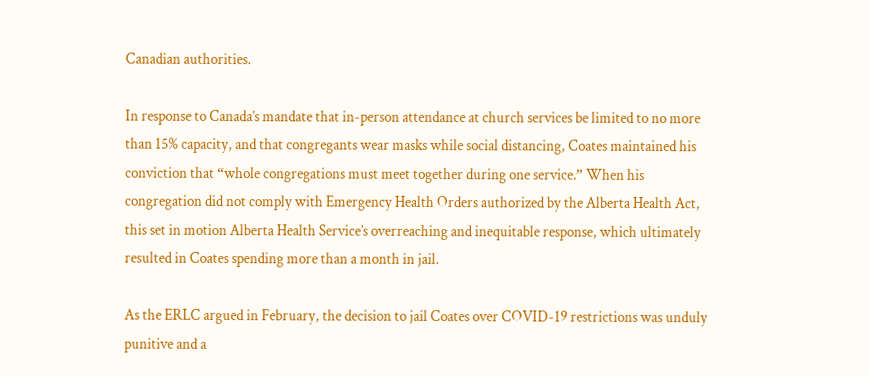Canadian authorities.

In response to Canada’s mandate that in-person attendance at church services be limited to no more than 15% capacity, and that congregants wear masks while social distancing, Coates maintained his conviction that “whole congregations must meet together during one service.” When his congregation did not comply with Emergency Health Orders authorized by the Alberta Health Act, this set in motion Alberta Health Service’s overreaching and inequitable response, which ultimately resulted in Coates spending more than a month in jail.

As the ERLC argued in February, the decision to jail Coates over COVID-19 restrictions was unduly punitive and a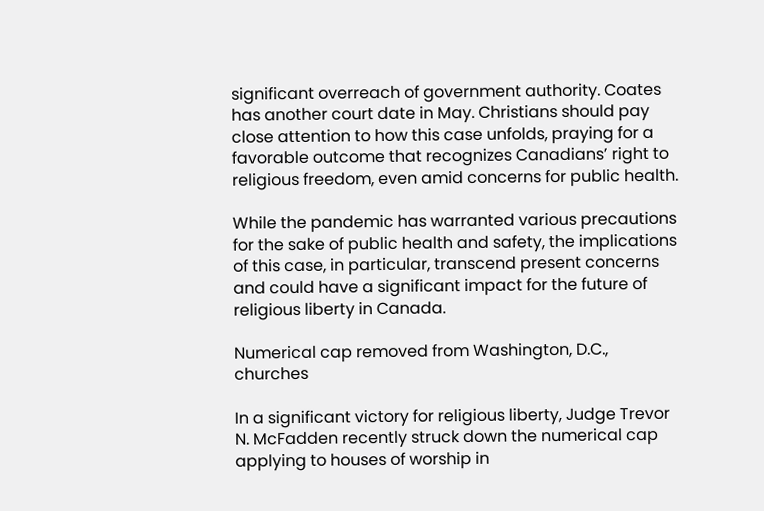significant overreach of government authority. Coates has another court date in May. Christians should pay close attention to how this case unfolds, praying for a favorable outcome that recognizes Canadians’ right to religious freedom, even amid concerns for public health.

While the pandemic has warranted various precautions for the sake of public health and safety, the implications of this case, in particular, transcend present concerns and could have a significant impact for the future of religious liberty in Canada.

Numerical cap removed from Washington, D.C., churches

In a significant victory for religious liberty, Judge Trevor N. McFadden recently struck down the numerical cap applying to houses of worship in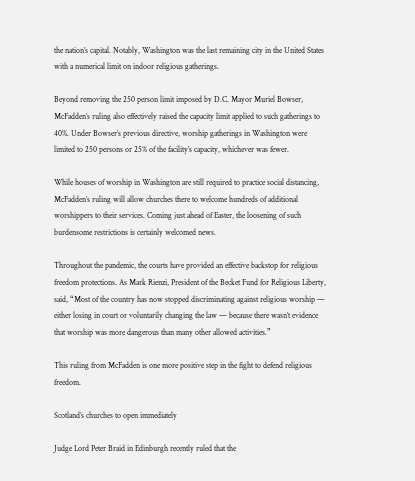the nation’s capital. Notably, Washington was the last remaining city in the United States with a numerical limit on indoor religious gatherings.

Beyond removing the 250 person limit imposed by D.C. Mayor Muriel Bowser, McFadden’s ruling also effectively raised the capacity limit applied to such gatherings to 40%. Under Bowser’s previous directive, worship gatherings in Washington were limited to 250 persons or 25% of the facility’s capacity, whichever was fewer.

While houses of worship in Washington are still required to practice social distancing, McFadden’s ruling will allow churches there to welcome hundreds of additional worshippers to their services. Coming just ahead of Easter, the loosening of such burdensome restrictions is certainly welcomed news.

Throughout the pandemic, the courts have provided an effective backstop for religious freedom protections. As Mark Rienzi, President of the Becket Fund for Religious Liberty, said, “Most of the country has now stopped discriminating against religious worship — either losing in court or voluntarily changing the law — because there wasn’t evidence that worship was more dangerous than many other allowed activities.”

This ruling from McFadden is one more positive step in the fight to defend religious freedom.

Scotland’s churches to open immediately

Judge Lord Peter Braid in Edinburgh recently ruled that the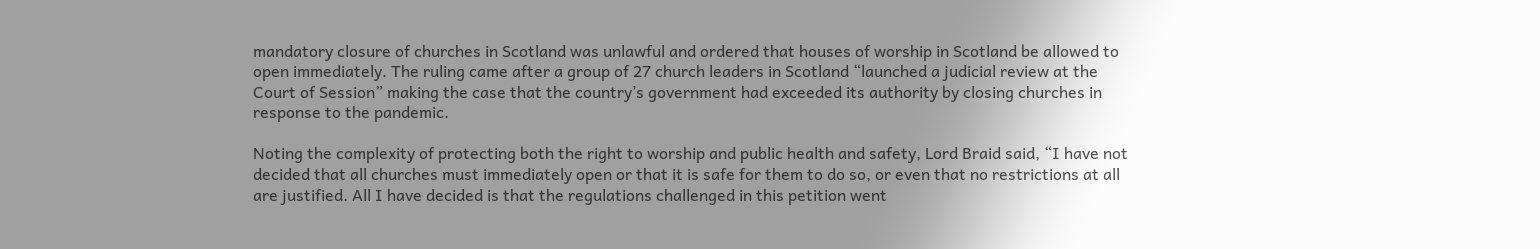mandatory closure of churches in Scotland was unlawful and ordered that houses of worship in Scotland be allowed to open immediately. The ruling came after a group of 27 church leaders in Scotland “launched a judicial review at the Court of Session” making the case that the country’s government had exceeded its authority by closing churches in response to the pandemic.

Noting the complexity of protecting both the right to worship and public health and safety, Lord Braid said, “I have not decided that all churches must immediately open or that it is safe for them to do so, or even that no restrictions at all are justified. All I have decided is that the regulations challenged in this petition went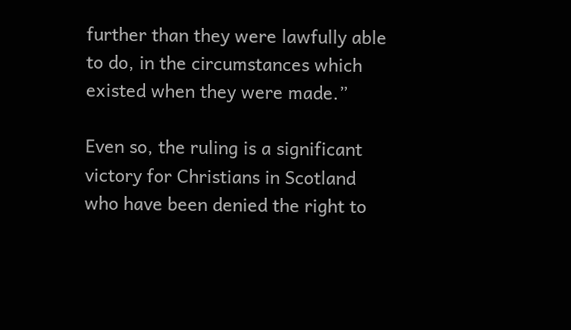further than they were lawfully able to do, in the circumstances which existed when they were made.”

Even so, the ruling is a significant victory for Christians in Scotland who have been denied the right to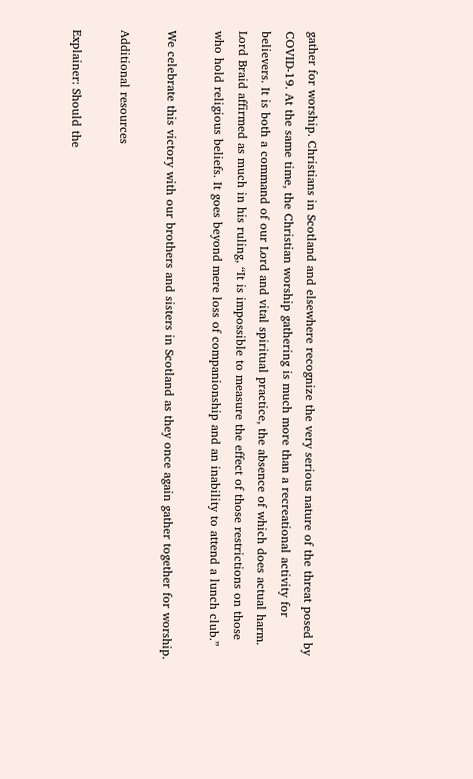gather for worship. Christians in Scotland and elsewhere recognize the very serious nature of the threat posed by COVID-19. At the same time, the Christian worship gathering is much more than a recreational activity for believers. It is both a command of our Lord and vital spiritual practice, the absence of which does actual harm. Lord Braid affirmed as much in his ruling, “It is impossible to measure the effect of those restrictions on those who hold religious beliefs. It goes beyond mere loss of companionship and an inability to attend a lunch club.”

We celebrate this victory with our brothers and sisters in Scotland as they once again gather together for worship.

Additional resources

Explainer: Should the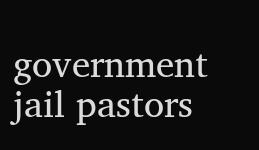government jail pastors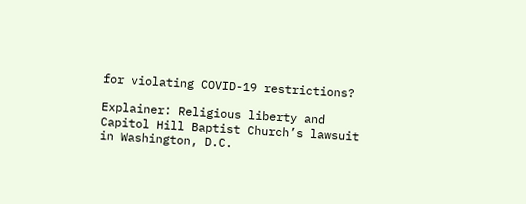for violating COVID-19 restrictions?

Explainer: Religious liberty and Capitol Hill Baptist Church’s lawsuit in Washington, D.C.